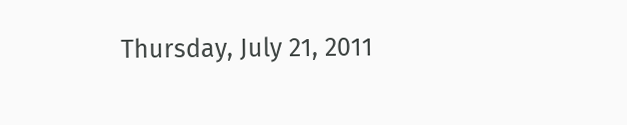Thursday, July 21, 2011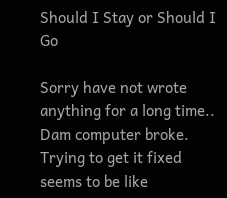Should I Stay or Should I Go

Sorry have not wrote anything for a long time.. Dam computer broke. Trying to get it fixed seems to be like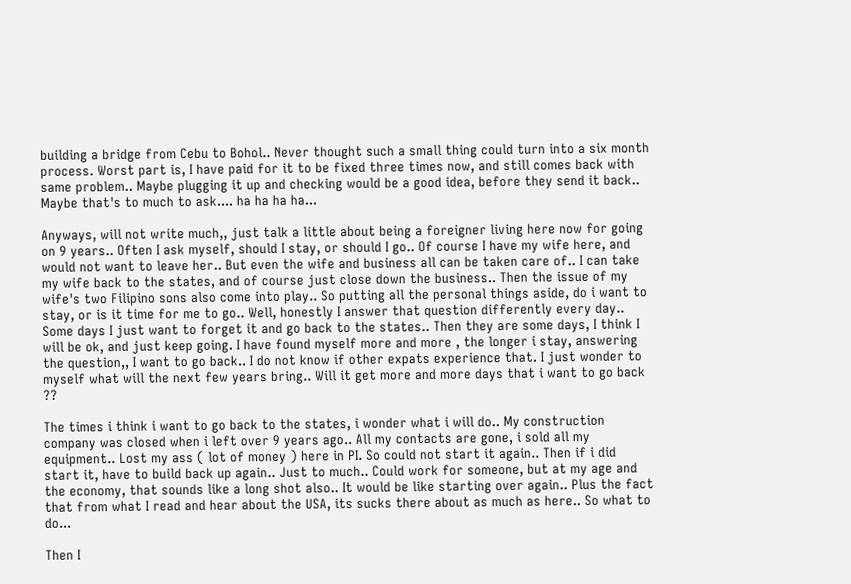building a bridge from Cebu to Bohol.. Never thought such a small thing could turn into a six month process. Worst part is, I have paid for it to be fixed three times now, and still comes back with same problem.. Maybe plugging it up and checking would be a good idea, before they send it back.. Maybe that's to much to ask.... ha ha ha ha...

Anyways, will not write much,, just talk a little about being a foreigner living here now for going on 9 years.. Often I ask myself, should I stay, or should I go.. Of course I have my wife here, and would not want to leave her.. But even the wife and business all can be taken care of.. I can take my wife back to the states, and of course just close down the business.. Then the issue of my wife's two Filipino sons also come into play.. So putting all the personal things aside, do i want to stay, or is it time for me to go.. Well, honestly I answer that question differently every day.. Some days I just want to forget it and go back to the states.. Then they are some days, I think I will be ok, and just keep going. I have found myself more and more , the longer i stay, answering the question,, I want to go back.. I do not know if other expats experience that. I just wonder to myself what will the next few years bring.. Will it get more and more days that i want to go back ??

The times i think i want to go back to the states, i wonder what i will do.. My construction company was closed when i left over 9 years ago.. All my contacts are gone, i sold all my equipment.. Lost my ass ( lot of money ) here in PI. So could not start it again.. Then if i did start it, have to build back up again.. Just to much.. Could work for someone, but at my age and the economy, that sounds like a long shot also.. It would be like starting over again.. Plus the fact that from what I read and hear about the USA, its sucks there about as much as here.. So what to do...

Then I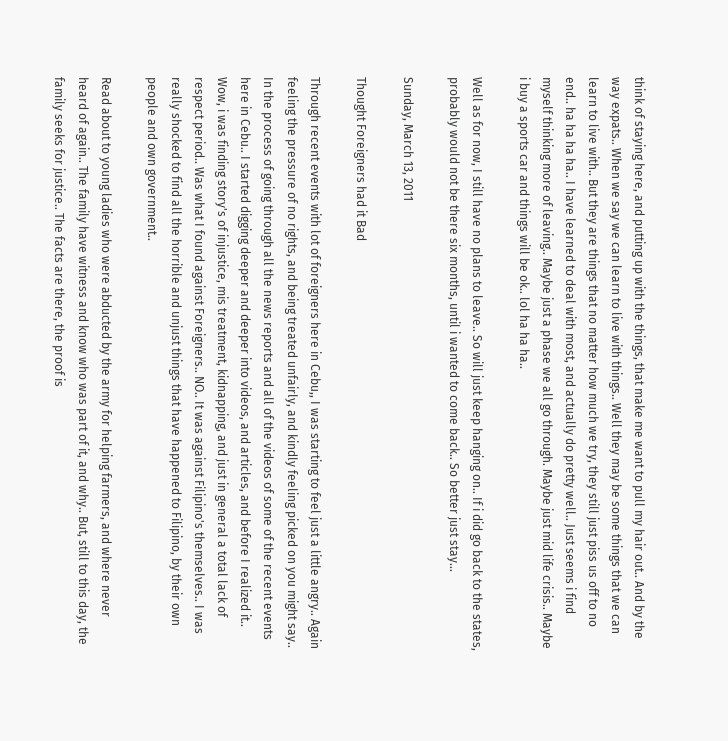think of staying here, and putting up with the things, that make me want to pull my hair out.. And by the way expats.. When we say we can learn to live with things.. Well they may be some things that we can learn to live with.. But they are things that no matter how much we try, they still just piss us off to no end.. ha ha ha ha.. I have learned to deal with most, and actually do pretty well.. Just seems i find myself thinking more of leaving.. Maybe just a phase we all go through. Maybe just mid life crisis.. Maybe i buy a sports car and things will be ok.. lol ha ha ha..

Well as for now, I still have no plans to leave.. So will just keep hanging on.. If i did go back to the states, probably would not be there six months, until i wanted to come back.. So better just stay...

Sunday, March 13, 2011

Thought Foreigners had it Bad

Through recent events with lot of foreigners here in Cebu,, I was starting to feel just a little angry.. Again feeling the pressure of no rights, and being treated unfairly, and kindly feeling picked on you might say.. In the process of going through all the news reports and all of the videos of some of the recent events here in Cebu.. I started digging deeper and deeper into videos, and articles, and before I realized it.. Wow, i was finding story's of injustice, mis treatment, kidnapping, and just in general a total lack of respect period.. Was what I found against Foreigners.. NO.. It was against Filipino's themselves.. I was really shocked to find all the horrible and unjust things that have happened to Filipino, by their own people and own government..

Read about to young ladies who were abducted by the army for helping farmers, and where never heard of again.. The family have witness and know who was part of it, and why.. But, still to this day, the family seeks for justice.. The facts are there, the proof is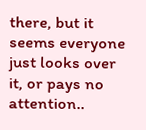there, but it seems everyone just looks over it, or pays no attention..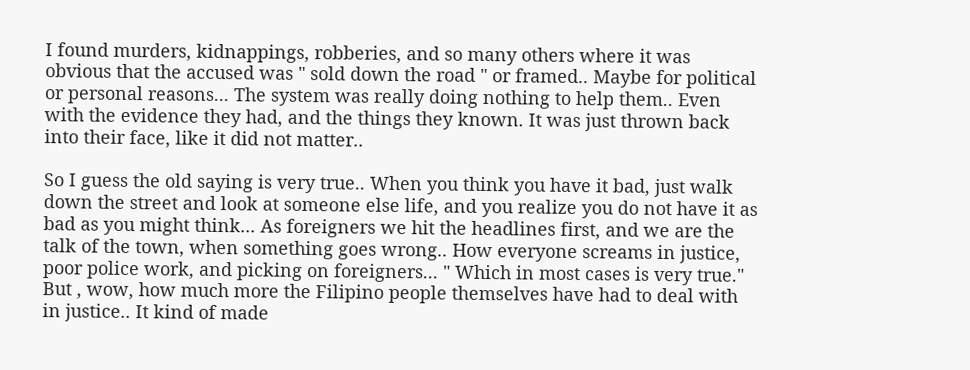I found murders, kidnappings, robberies, and so many others where it was obvious that the accused was " sold down the road " or framed.. Maybe for political or personal reasons... The system was really doing nothing to help them.. Even with the evidence they had, and the things they known. It was just thrown back into their face, like it did not matter..

So I guess the old saying is very true.. When you think you have it bad, just walk down the street and look at someone else life, and you realize you do not have it as bad as you might think... As foreigners we hit the headlines first, and we are the talk of the town, when something goes wrong.. How everyone screams in justice, poor police work, and picking on foreigners... " Which in most cases is very true." But , wow, how much more the Filipino people themselves have had to deal with in justice.. It kind of made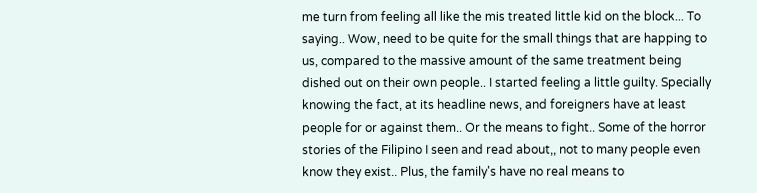me turn from feeling all like the mis treated little kid on the block... To saying.. Wow, need to be quite for the small things that are happing to us, compared to the massive amount of the same treatment being dished out on their own people.. I started feeling a little guilty. Specially knowing the fact, at its headline news, and foreigners have at least people for or against them.. Or the means to fight.. Some of the horror stories of the Filipino I seen and read about,, not to many people even know they exist.. Plus, the family's have no real means to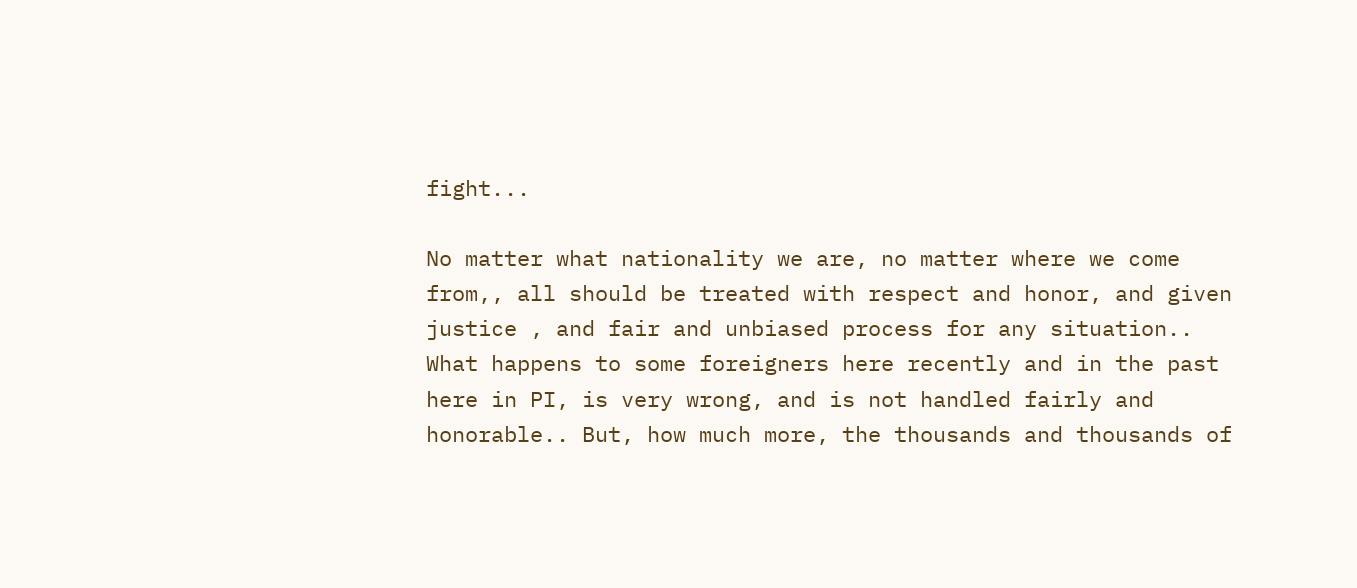fight...

No matter what nationality we are, no matter where we come from,, all should be treated with respect and honor, and given justice , and fair and unbiased process for any situation.. What happens to some foreigners here recently and in the past here in PI, is very wrong, and is not handled fairly and honorable.. But, how much more, the thousands and thousands of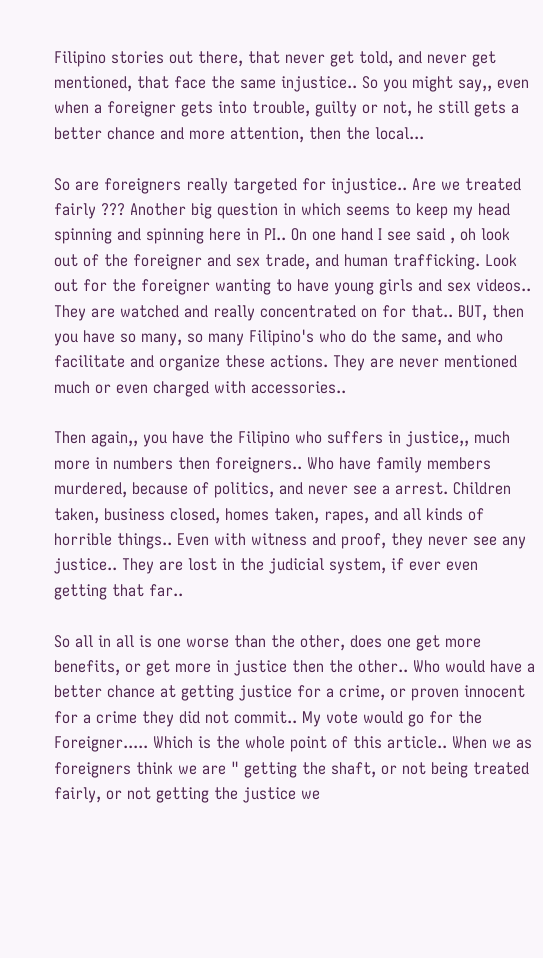Filipino stories out there, that never get told, and never get mentioned, that face the same injustice.. So you might say,, even when a foreigner gets into trouble, guilty or not, he still gets a better chance and more attention, then the local...

So are foreigners really targeted for injustice.. Are we treated fairly ??? Another big question in which seems to keep my head spinning and spinning here in PI.. On one hand I see said , oh look out of the foreigner and sex trade, and human trafficking. Look out for the foreigner wanting to have young girls and sex videos.. They are watched and really concentrated on for that.. BUT, then you have so many, so many Filipino's who do the same, and who facilitate and organize these actions. They are never mentioned much or even charged with accessories..

Then again,, you have the Filipino who suffers in justice,, much more in numbers then foreigners.. Who have family members murdered, because of politics, and never see a arrest. Children taken, business closed, homes taken, rapes, and all kinds of horrible things.. Even with witness and proof, they never see any justice.. They are lost in the judicial system, if ever even getting that far..

So all in all is one worse than the other, does one get more benefits, or get more in justice then the other.. Who would have a better chance at getting justice for a crime, or proven innocent for a crime they did not commit.. My vote would go for the Foreigner..... Which is the whole point of this article.. When we as foreigners think we are " getting the shaft, or not being treated fairly, or not getting the justice we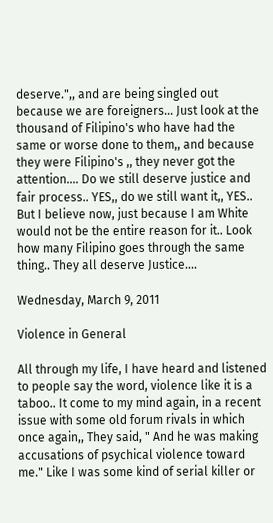deserve.",, and are being singled out because we are foreigners... Just look at the thousand of Filipino's who have had the same or worse done to them,, and because they were Filipino's ,, they never got the attention.... Do we still deserve justice and fair process.. YES,, do we still want it,, YES.. But I believe now, just because I am White would not be the entire reason for it.. Look how many Filipino goes through the same thing.. They all deserve Justice....

Wednesday, March 9, 2011

Violence in General

All through my life, I have heard and listened to people say the word, violence like it is a taboo.. It come to my mind again, in a recent issue with some old forum rivals in which once again,, They said, " And he was making accusations of psychical violence toward me." Like I was some kind of serial killer or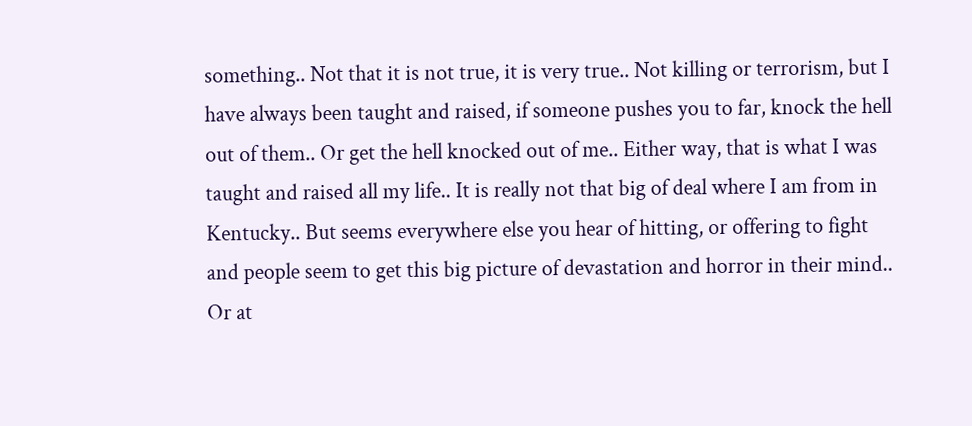something.. Not that it is not true, it is very true.. Not killing or terrorism, but I have always been taught and raised, if someone pushes you to far, knock the hell out of them.. Or get the hell knocked out of me.. Either way, that is what I was taught and raised all my life.. It is really not that big of deal where I am from in Kentucky.. But seems everywhere else you hear of hitting, or offering to fight and people seem to get this big picture of devastation and horror in their mind.. Or at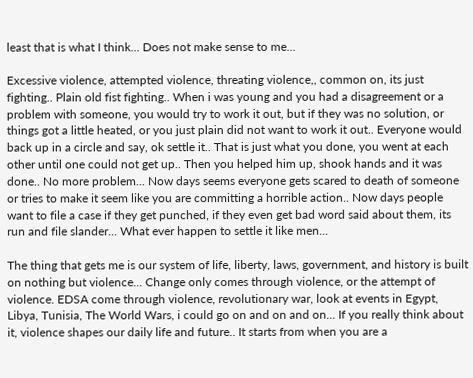least that is what I think... Does not make sense to me...

Excessive violence, attempted violence, threating violence,, common on, its just fighting.. Plain old fist fighting.. When i was young and you had a disagreement or a problem with someone, you would try to work it out, but if they was no solution, or things got a little heated, or you just plain did not want to work it out.. Everyone would back up in a circle and say, ok settle it.. That is just what you done, you went at each other until one could not get up.. Then you helped him up, shook hands and it was done.. No more problem... Now days seems everyone gets scared to death of someone or tries to make it seem like you are committing a horrible action.. Now days people want to file a case if they get punched, if they even get bad word said about them, its run and file slander... What ever happen to settle it like men...

The thing that gets me is our system of life, liberty, laws, government, and history is built on nothing but violence... Change only comes through violence, or the attempt of violence. EDSA come through violence, revolutionary war, look at events in Egypt, Libya, Tunisia, The World Wars, i could go on and on and on... If you really think about it, violence shapes our daily life and future.. It starts from when you are a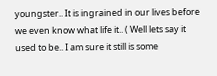youngster.. It is ingrained in our lives before we even know what life it.. ( Well lets say it used to be.. I am sure it still is some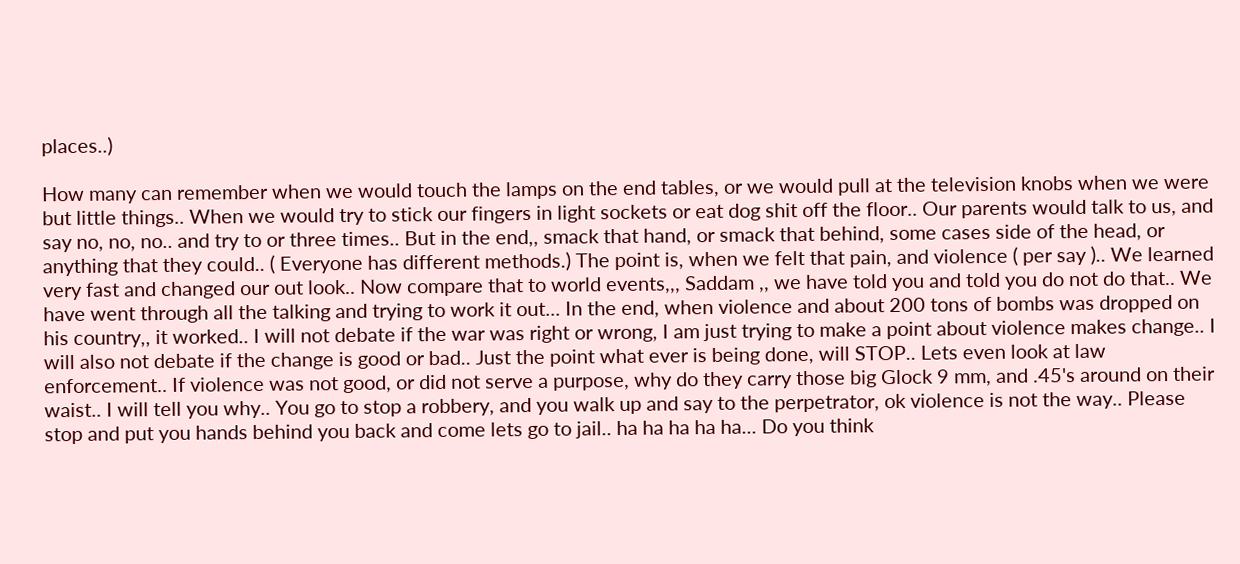places..)

How many can remember when we would touch the lamps on the end tables, or we would pull at the television knobs when we were but little things.. When we would try to stick our fingers in light sockets or eat dog shit off the floor.. Our parents would talk to us, and say no, no, no.. and try to or three times.. But in the end,, smack that hand, or smack that behind, some cases side of the head, or anything that they could.. ( Everyone has different methods.) The point is, when we felt that pain, and violence ( per say ).. We learned very fast and changed our out look.. Now compare that to world events,,, Saddam ,, we have told you and told you do not do that.. We have went through all the talking and trying to work it out... In the end, when violence and about 200 tons of bombs was dropped on his country,, it worked.. I will not debate if the war was right or wrong, I am just trying to make a point about violence makes change.. I will also not debate if the change is good or bad.. Just the point what ever is being done, will STOP.. Lets even look at law enforcement.. If violence was not good, or did not serve a purpose, why do they carry those big Glock 9 mm, and .45's around on their waist.. I will tell you why.. You go to stop a robbery, and you walk up and say to the perpetrator, ok violence is not the way.. Please stop and put you hands behind you back and come lets go to jail.. ha ha ha ha ha... Do you think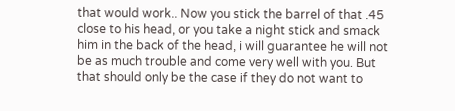that would work.. Now you stick the barrel of that .45 close to his head, or you take a night stick and smack him in the back of the head, i will guarantee he will not be as much trouble and come very well with you. But that should only be the case if they do not want to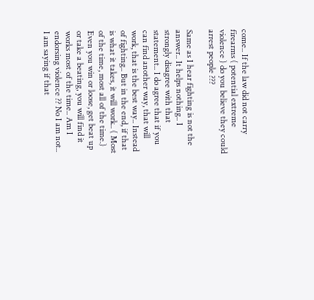come.. If the law did not carry firearms ( potential extreme violence ) do you believe they could arrest people ???

Same as I hear fighting is not the answer.. It helps nothing.. I strongly disagree with that statement.. I do agree that if you can find another way, that will work, that is the best way.. Instead of fighting.. But in the end, if that is what it takes, it will work.. ( Most of the time, most all of the time.) Even you win or loose, get beat up or take a beating, you will find it works most of the time.. Am I endorsing violence ?? No I am not.. I am saying if that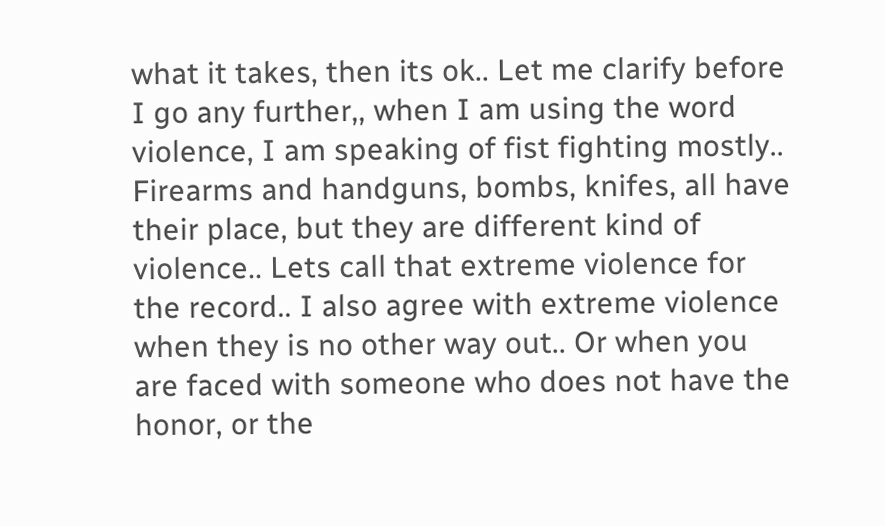what it takes, then its ok.. Let me clarify before I go any further,, when I am using the word violence, I am speaking of fist fighting mostly.. Firearms and handguns, bombs, knifes, all have their place, but they are different kind of violence.. Lets call that extreme violence for the record.. I also agree with extreme violence when they is no other way out.. Or when you are faced with someone who does not have the honor, or the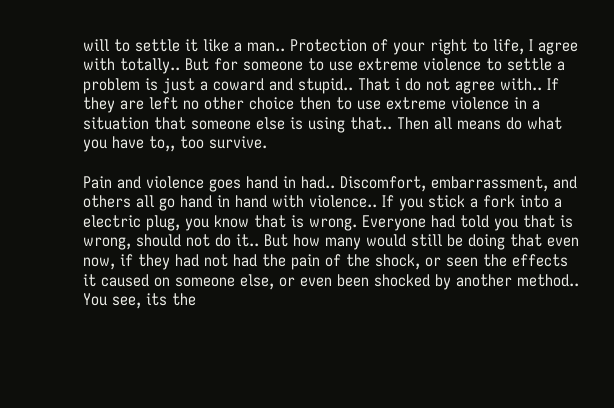will to settle it like a man.. Protection of your right to life, I agree with totally.. But for someone to use extreme violence to settle a problem is just a coward and stupid.. That i do not agree with.. If they are left no other choice then to use extreme violence in a situation that someone else is using that.. Then all means do what you have to,, too survive.

Pain and violence goes hand in had.. Discomfort, embarrassment, and others all go hand in hand with violence.. If you stick a fork into a electric plug, you know that is wrong. Everyone had told you that is wrong, should not do it.. But how many would still be doing that even now, if they had not had the pain of the shock, or seen the effects it caused on someone else, or even been shocked by another method.. You see, its the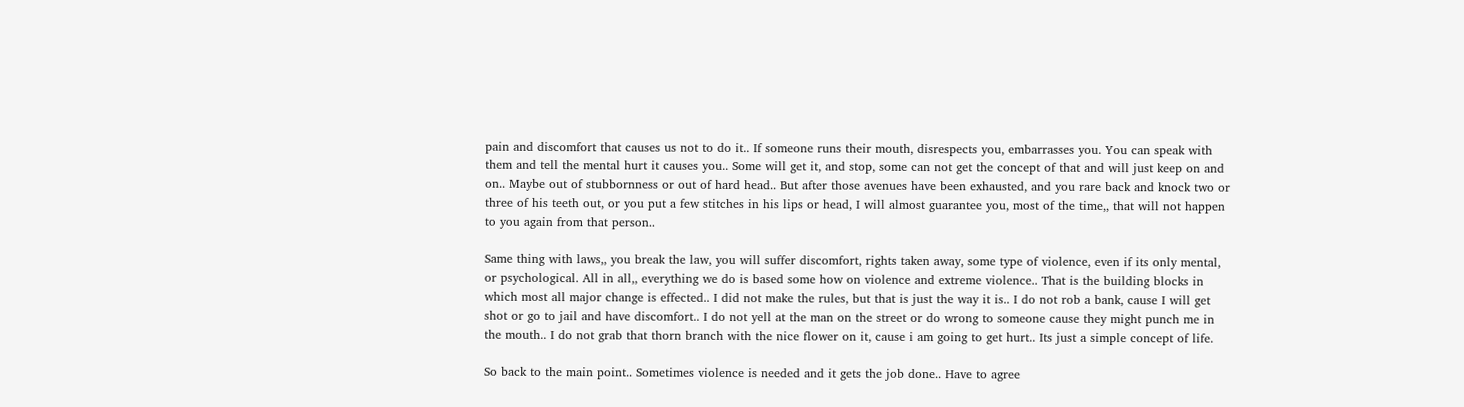pain and discomfort that causes us not to do it.. If someone runs their mouth, disrespects you, embarrasses you. You can speak with them and tell the mental hurt it causes you.. Some will get it, and stop, some can not get the concept of that and will just keep on and on.. Maybe out of stubbornness or out of hard head.. But after those avenues have been exhausted, and you rare back and knock two or three of his teeth out, or you put a few stitches in his lips or head, I will almost guarantee you, most of the time,, that will not happen to you again from that person..

Same thing with laws,, you break the law, you will suffer discomfort, rights taken away, some type of violence, even if its only mental, or psychological. All in all,, everything we do is based some how on violence and extreme violence.. That is the building blocks in which most all major change is effected.. I did not make the rules, but that is just the way it is.. I do not rob a bank, cause I will get shot or go to jail and have discomfort.. I do not yell at the man on the street or do wrong to someone cause they might punch me in the mouth.. I do not grab that thorn branch with the nice flower on it, cause i am going to get hurt.. Its just a simple concept of life.

So back to the main point.. Sometimes violence is needed and it gets the job done.. Have to agree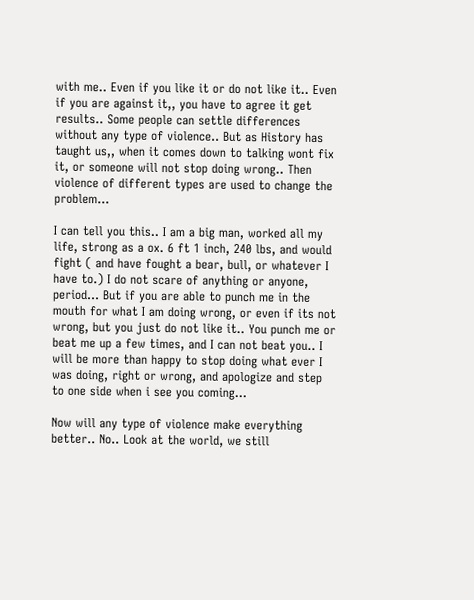with me.. Even if you like it or do not like it.. Even if you are against it,, you have to agree it get results.. Some people can settle differences without any type of violence.. But as History has taught us,, when it comes down to talking wont fix it, or someone will not stop doing wrong.. Then violence of different types are used to change the problem...

I can tell you this.. I am a big man, worked all my life, strong as a ox. 6 ft 1 inch, 240 lbs, and would fight ( and have fought a bear, bull, or whatever I have to.) I do not scare of anything or anyone, period... But if you are able to punch me in the mouth for what I am doing wrong, or even if its not wrong, but you just do not like it.. You punch me or beat me up a few times, and I can not beat you.. I will be more than happy to stop doing what ever I was doing, right or wrong, and apologize and step to one side when i see you coming...

Now will any type of violence make everything better.. No.. Look at the world, we still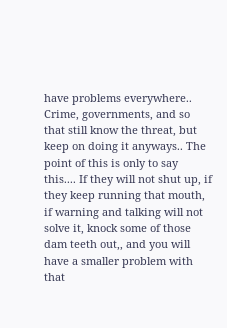have problems everywhere.. Crime, governments, and so that still know the threat, but keep on doing it anyways.. The point of this is only to say this.... If they will not shut up, if they keep running that mouth, if warning and talking will not solve it, knock some of those dam teeth out,, and you will have a smaller problem with that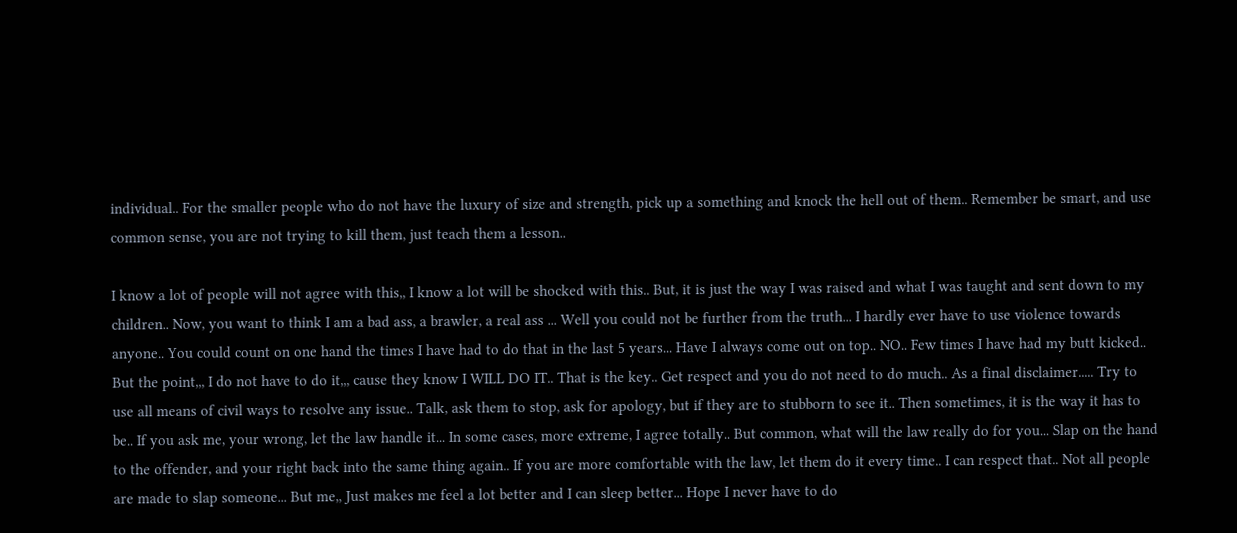individual.. For the smaller people who do not have the luxury of size and strength, pick up a something and knock the hell out of them.. Remember be smart, and use common sense, you are not trying to kill them, just teach them a lesson..

I know a lot of people will not agree with this,, I know a lot will be shocked with this.. But, it is just the way I was raised and what I was taught and sent down to my children.. Now, you want to think I am a bad ass, a brawler, a real ass ... Well you could not be further from the truth... I hardly ever have to use violence towards anyone.. You could count on one hand the times I have had to do that in the last 5 years... Have I always come out on top.. NO.. Few times I have had my butt kicked.. But the point,,, I do not have to do it,,, cause they know I WILL DO IT.. That is the key.. Get respect and you do not need to do much.. As a final disclaimer..... Try to use all means of civil ways to resolve any issue.. Talk, ask them to stop, ask for apology, but if they are to stubborn to see it.. Then sometimes, it is the way it has to be.. If you ask me, your wrong, let the law handle it... In some cases, more extreme, I agree totally.. But common, what will the law really do for you... Slap on the hand to the offender, and your right back into the same thing again.. If you are more comfortable with the law, let them do it every time.. I can respect that.. Not all people are made to slap someone... But me,, Just makes me feel a lot better and I can sleep better... Hope I never have to do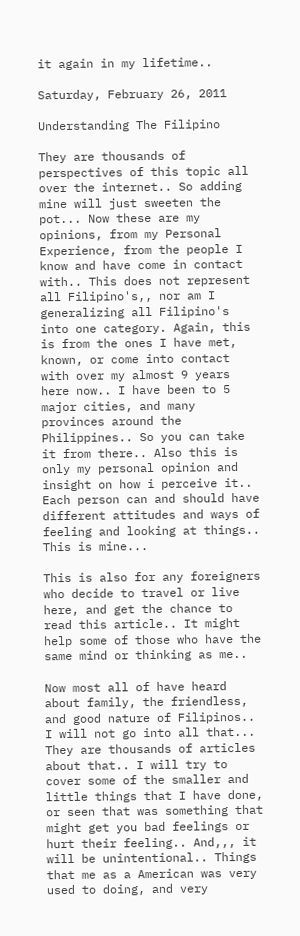it again in my lifetime..

Saturday, February 26, 2011

Understanding The Filipino

They are thousands of perspectives of this topic all over the internet.. So adding mine will just sweeten the pot... Now these are my opinions, from my Personal Experience, from the people I know and have come in contact with.. This does not represent all Filipino's,, nor am I generalizing all Filipino's into one category. Again, this is from the ones I have met, known, or come into contact with over my almost 9 years here now.. I have been to 5 major cities, and many provinces around the Philippines.. So you can take it from there.. Also this is only my personal opinion and insight on how i perceive it.. Each person can and should have different attitudes and ways of feeling and looking at things.. This is mine...

This is also for any foreigners who decide to travel or live here, and get the chance to read this article.. It might help some of those who have the same mind or thinking as me..

Now most all of have heard about family, the friendless, and good nature of Filipinos.. I will not go into all that... They are thousands of articles about that.. I will try to cover some of the smaller and little things that I have done, or seen that was something that might get you bad feelings or hurt their feeling.. And,,, it will be unintentional.. Things that me as a American was very used to doing, and very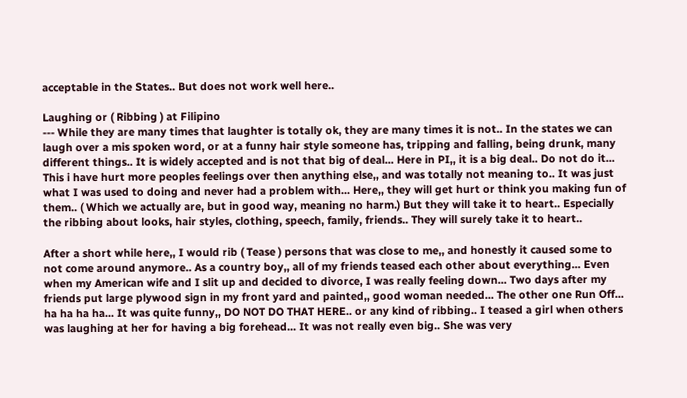acceptable in the States.. But does not work well here..

Laughing or ( Ribbing ) at Filipino
--- While they are many times that laughter is totally ok, they are many times it is not.. In the states we can laugh over a mis spoken word, or at a funny hair style someone has, tripping and falling, being drunk, many different things.. It is widely accepted and is not that big of deal... Here in PI,, it is a big deal.. Do not do it... This i have hurt more peoples feelings over then anything else,, and was totally not meaning to.. It was just what I was used to doing and never had a problem with... Here,, they will get hurt or think you making fun of them.. ( Which we actually are, but in good way, meaning no harm.) But they will take it to heart.. Especially the ribbing about looks, hair styles, clothing, speech, family, friends.. They will surely take it to heart..

After a short while here,, I would rib ( Tease ) persons that was close to me,, and honestly it caused some to not come around anymore.. As a country boy,, all of my friends teased each other about everything... Even when my American wife and I slit up and decided to divorce, I was really feeling down... Two days after my friends put large plywood sign in my front yard and painted,, good woman needed... The other one Run Off... ha ha ha ha... It was quite funny,, DO NOT DO THAT HERE.. or any kind of ribbing.. I teased a girl when others was laughing at her for having a big forehead... It was not really even big.. She was very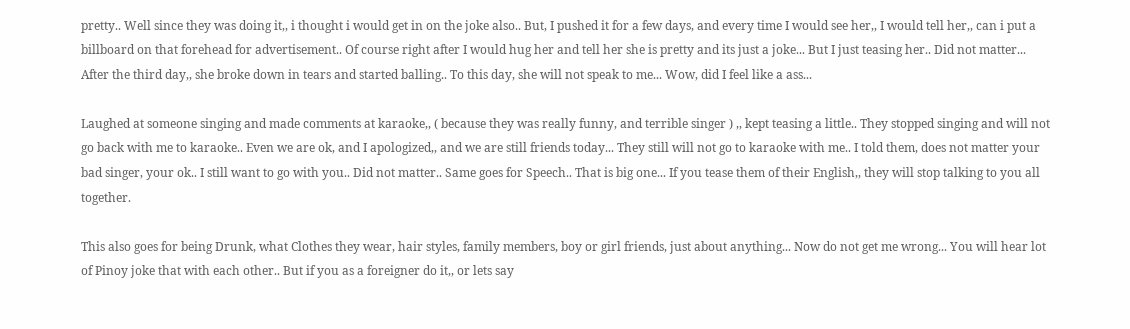pretty.. Well since they was doing it,, i thought i would get in on the joke also.. But, I pushed it for a few days, and every time I would see her,, I would tell her,, can i put a billboard on that forehead for advertisement.. Of course right after I would hug her and tell her she is pretty and its just a joke... But I just teasing her.. Did not matter... After the third day,, she broke down in tears and started balling.. To this day, she will not speak to me... Wow, did I feel like a ass...

Laughed at someone singing and made comments at karaoke,, ( because they was really funny, and terrible singer ) ,, kept teasing a little.. They stopped singing and will not go back with me to karaoke.. Even we are ok, and I apologized,, and we are still friends today... They still will not go to karaoke with me.. I told them, does not matter your bad singer, your ok.. I still want to go with you.. Did not matter.. Same goes for Speech.. That is big one... If you tease them of their English,, they will stop talking to you all together.

This also goes for being Drunk, what Clothes they wear, hair styles, family members, boy or girl friends, just about anything... Now do not get me wrong... You will hear lot of Pinoy joke that with each other.. But if you as a foreigner do it,, or lets say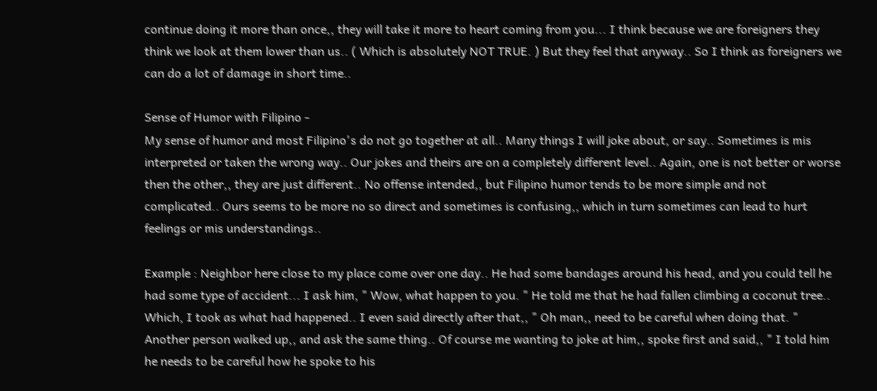continue doing it more than once,, they will take it more to heart coming from you... I think because we are foreigners they think we look at them lower than us.. ( Which is absolutely NOT TRUE. ) But they feel that anyway.. So I think as foreigners we can do a lot of damage in short time..

Sense of Humor with Filipino -
My sense of humor and most Filipino's do not go together at all.. Many things I will joke about, or say.. Sometimes is mis interpreted or taken the wrong way.. Our jokes and theirs are on a completely different level.. Again, one is not better or worse then the other,, they are just different.. No offense intended,, but Filipino humor tends to be more simple and not complicated.. Ours seems to be more no so direct and sometimes is confusing,, which in turn sometimes can lead to hurt feelings or mis understandings..

Example : Neighbor here close to my place come over one day.. He had some bandages around his head, and you could tell he had some type of accident... I ask him, " Wow, what happen to you. " He told me that he had fallen climbing a coconut tree.. Which, I took as what had happened.. I even said directly after that,, " Oh man,, need to be careful when doing that. " Another person walked up,, and ask the same thing.. Of course me wanting to joke at him,, spoke first and said,, " I told him he needs to be careful how he spoke to his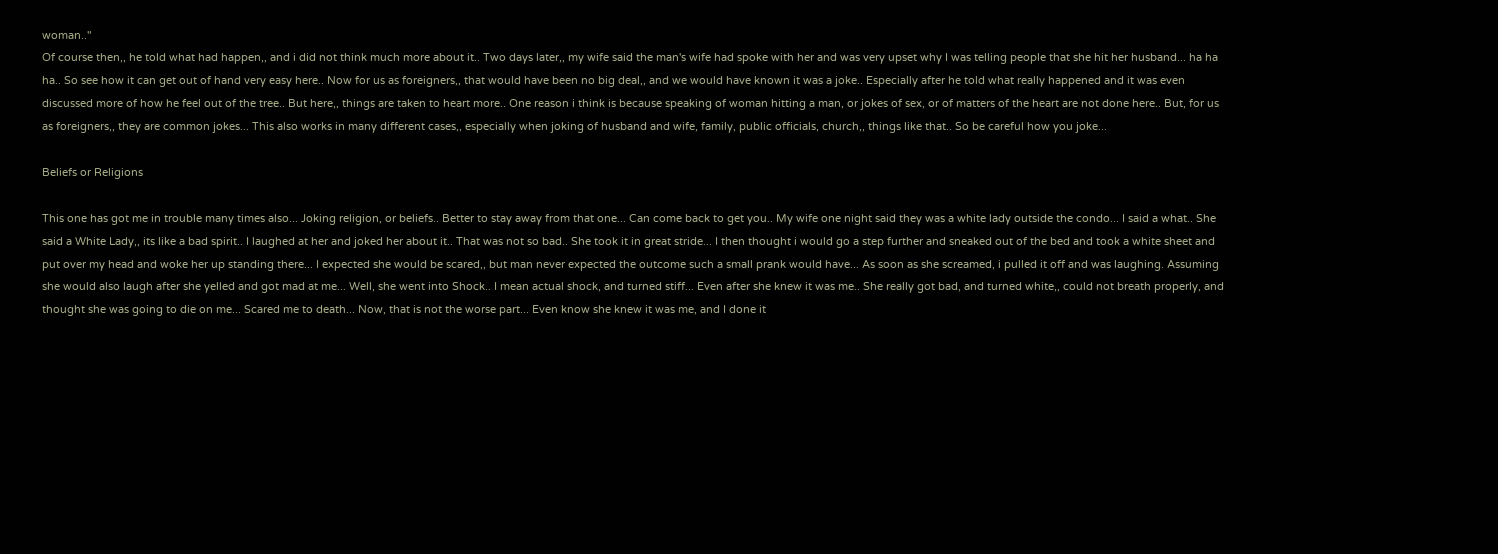woman.."
Of course then,, he told what had happen,, and i did not think much more about it.. Two days later,, my wife said the man's wife had spoke with her and was very upset why I was telling people that she hit her husband... ha ha ha.. So see how it can get out of hand very easy here.. Now for us as foreigners,, that would have been no big deal,, and we would have known it was a joke.. Especially after he told what really happened and it was even discussed more of how he feel out of the tree.. But here,, things are taken to heart more.. One reason i think is because speaking of woman hitting a man, or jokes of sex, or of matters of the heart are not done here.. But, for us as foreigners,, they are common jokes... This also works in many different cases,, especially when joking of husband and wife, family, public officials, church,, things like that.. So be careful how you joke...

Beliefs or Religions

This one has got me in trouble many times also... Joking religion, or beliefs.. Better to stay away from that one... Can come back to get you.. My wife one night said they was a white lady outside the condo... I said a what.. She said a White Lady,, its like a bad spirit.. I laughed at her and joked her about it.. That was not so bad.. She took it in great stride... I then thought i would go a step further and sneaked out of the bed and took a white sheet and put over my head and woke her up standing there... I expected she would be scared,, but man never expected the outcome such a small prank would have... As soon as she screamed, i pulled it off and was laughing. Assuming she would also laugh after she yelled and got mad at me... Well, she went into Shock.. I mean actual shock, and turned stiff... Even after she knew it was me.. She really got bad, and turned white,, could not breath properly, and thought she was going to die on me... Scared me to death... Now, that is not the worse part... Even know she knew it was me, and I done it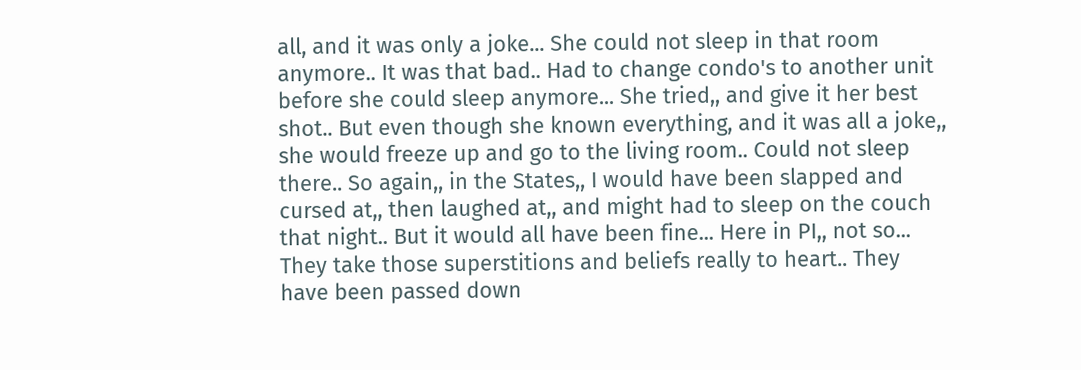all, and it was only a joke... She could not sleep in that room anymore.. It was that bad.. Had to change condo's to another unit before she could sleep anymore... She tried,, and give it her best shot.. But even though she known everything, and it was all a joke,, she would freeze up and go to the living room.. Could not sleep there.. So again,, in the States,, I would have been slapped and cursed at,, then laughed at,, and might had to sleep on the couch that night.. But it would all have been fine... Here in PI,, not so... They take those superstitions and beliefs really to heart.. They have been passed down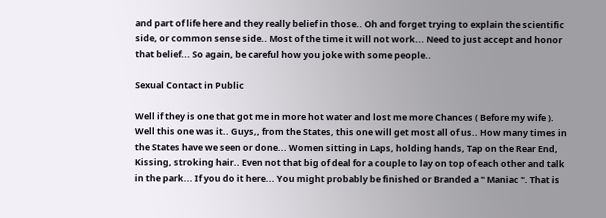and part of life here and they really belief in those.. Oh and forget trying to explain the scientific side, or common sense side.. Most of the time it will not work... Need to just accept and honor that belief... So again, be careful how you joke with some people..

Sexual Contact in Public

Well if they is one that got me in more hot water and lost me more Chances ( Before my wife ). Well this one was it.. Guys,, from the States, this one will get most all of us.. How many times in the States have we seen or done... Women sitting in Laps, holding hands, Tap on the Rear End, Kissing, stroking hair.. Even not that big of deal for a couple to lay on top of each other and talk in the park... If you do it here... You might probably be finished or Branded a " Maniac ". That is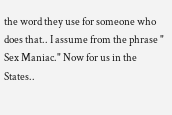the word they use for someone who does that.. I assume from the phrase " Sex Maniac." Now for us in the States..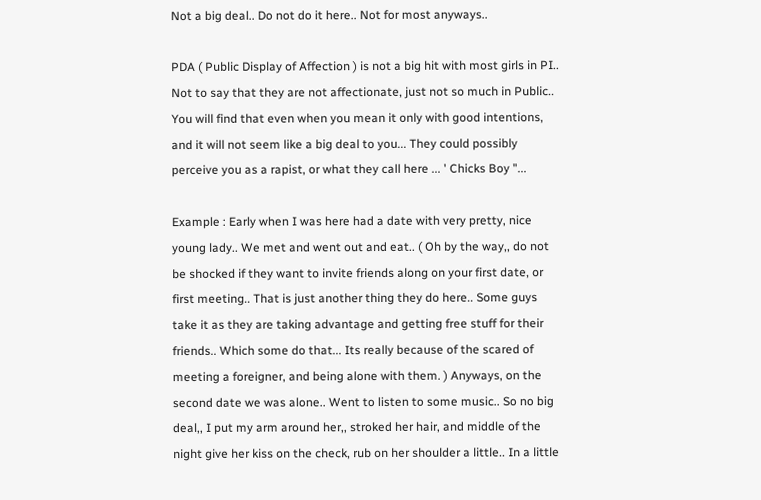Not a big deal.. Do not do it here.. Not for most anyways..

PDA ( Public Display of Affection ) is not a big hit with most girls in PI.. Not to say that they are not affectionate, just not so much in Public.. You will find that even when you mean it only with good intentions, and it will not seem like a big deal to you... They could possibly perceive you as a rapist, or what they call here ... ' Chicks Boy "...

Example : Early when I was here had a date with very pretty, nice young lady.. We met and went out and eat.. ( Oh by the way,, do not be shocked if they want to invite friends along on your first date, or first meeting.. That is just another thing they do here.. Some guys take it as they are taking advantage and getting free stuff for their friends.. Which some do that... Its really because of the scared of meeting a foreigner, and being alone with them. ) Anyways, on the second date we was alone.. Went to listen to some music.. So no big deal,, I put my arm around her,, stroked her hair, and middle of the night give her kiss on the check, rub on her shoulder a little.. In a little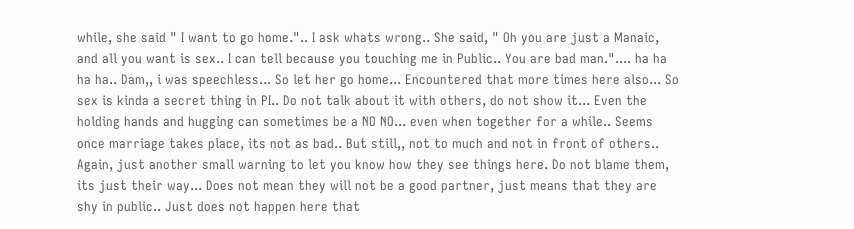while, she said " I want to go home.".. I ask whats wrong.. She said, " Oh you are just a Manaic, and all you want is sex.. I can tell because you touching me in Public.. You are bad man.".... ha ha ha ha.. Dam,, i was speechless... So let her go home... Encountered that more times here also... So sex is kinda a secret thing in PI.. Do not talk about it with others, do not show it... Even the holding hands and hugging can sometimes be a NO NO... even when together for a while.. Seems once marriage takes place, its not as bad.. But still,, not to much and not in front of others.. Again, just another small warning to let you know how they see things here. Do not blame them, its just their way... Does not mean they will not be a good partner, just means that they are shy in public.. Just does not happen here that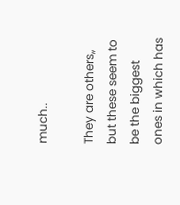much..

They are others,, but these seem to be the biggest ones in which has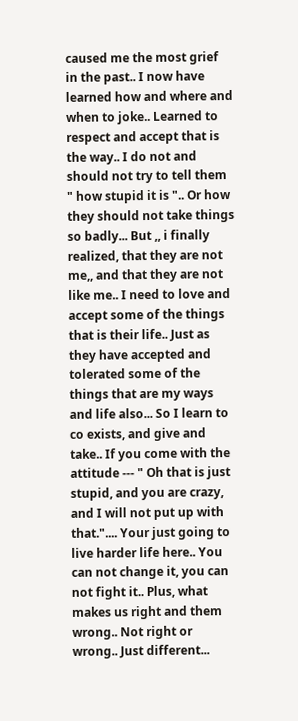caused me the most grief in the past.. I now have learned how and where and when to joke.. Learned to respect and accept that is the way.. I do not and should not try to tell them " how stupid it is ".. Or how they should not take things so badly... But ,, i finally realized, that they are not me,, and that they are not like me.. I need to love and accept some of the things that is their life.. Just as they have accepted and tolerated some of the things that are my ways and life also... So I learn to co exists, and give and take.. If you come with the attitude --- " Oh that is just stupid, and you are crazy, and I will not put up with that.".... Your just going to live harder life here.. You can not change it, you can not fight it.. Plus, what makes us right and them wrong.. Not right or wrong.. Just different...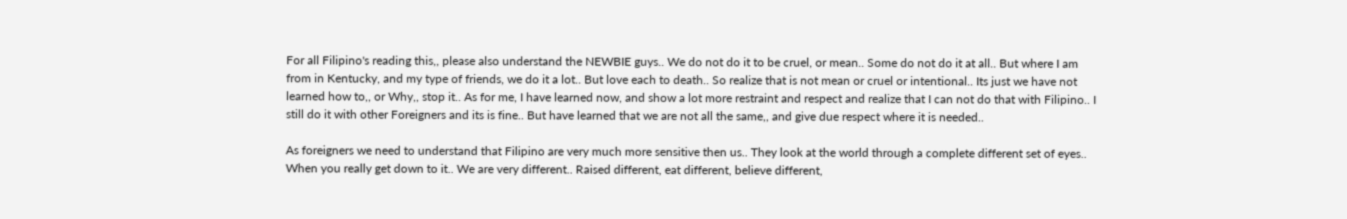For all Filipino's reading this,, please also understand the NEWBIE guys.. We do not do it to be cruel, or mean.. Some do not do it at all.. But where I am from in Kentucky, and my type of friends, we do it a lot.. But love each to death.. So realize that is not mean or cruel or intentional.. Its just we have not learned how to,, or Why,, stop it.. As for me, I have learned now, and show a lot more restraint and respect and realize that I can not do that with Filipino.. I still do it with other Foreigners and its is fine.. But have learned that we are not all the same,, and give due respect where it is needed..

As foreigners we need to understand that Filipino are very much more sensitive then us.. They look at the world through a complete different set of eyes.. When you really get down to it.. We are very different.. Raised different, eat different, believe different,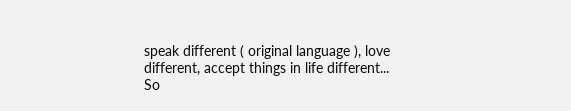speak different ( original language ), love different, accept things in life different... So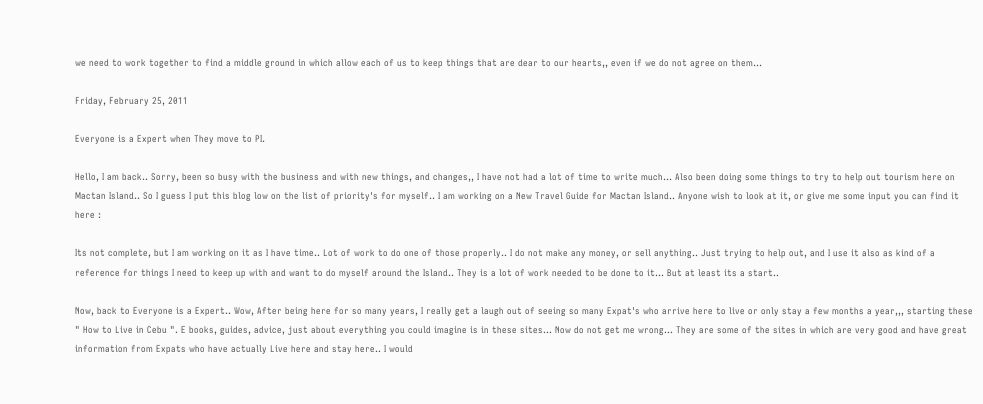we need to work together to find a middle ground in which allow each of us to keep things that are dear to our hearts,, even if we do not agree on them...

Friday, February 25, 2011

Everyone is a Expert when They move to PI.

Hello, I am back.. Sorry, been so busy with the business and with new things, and changes,, I have not had a lot of time to write much... Also been doing some things to try to help out tourism here on Mactan Island.. So I guess I put this blog low on the list of priority's for myself.. I am working on a New Travel Guide for Mactan Island.. Anyone wish to look at it, or give me some input you can find it here :

Its not complete, but I am working on it as I have time.. Lot of work to do one of those properly.. I do not make any money, or sell anything.. Just trying to help out, and I use it also as kind of a reference for things I need to keep up with and want to do myself around the Island.. They is a lot of work needed to be done to it... But at least its a start..

Now, back to Everyone is a Expert.. Wow, After being here for so many years, I really get a laugh out of seeing so many Expat's who arrive here to live or only stay a few months a year,,, starting these " How to Live in Cebu ". E books, guides, advice, just about everything you could imagine is in these sites... Now do not get me wrong... They are some of the sites in which are very good and have great information from Expats who have actually Live here and stay here.. I would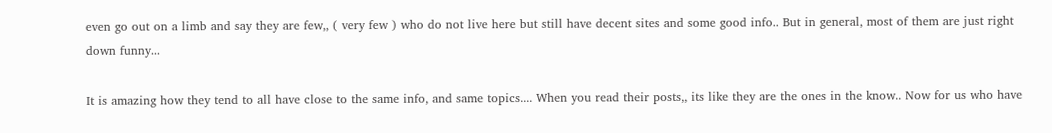even go out on a limb and say they are few,, ( very few ) who do not live here but still have decent sites and some good info.. But in general, most of them are just right down funny...

It is amazing how they tend to all have close to the same info, and same topics.... When you read their posts,, its like they are the ones in the know.. Now for us who have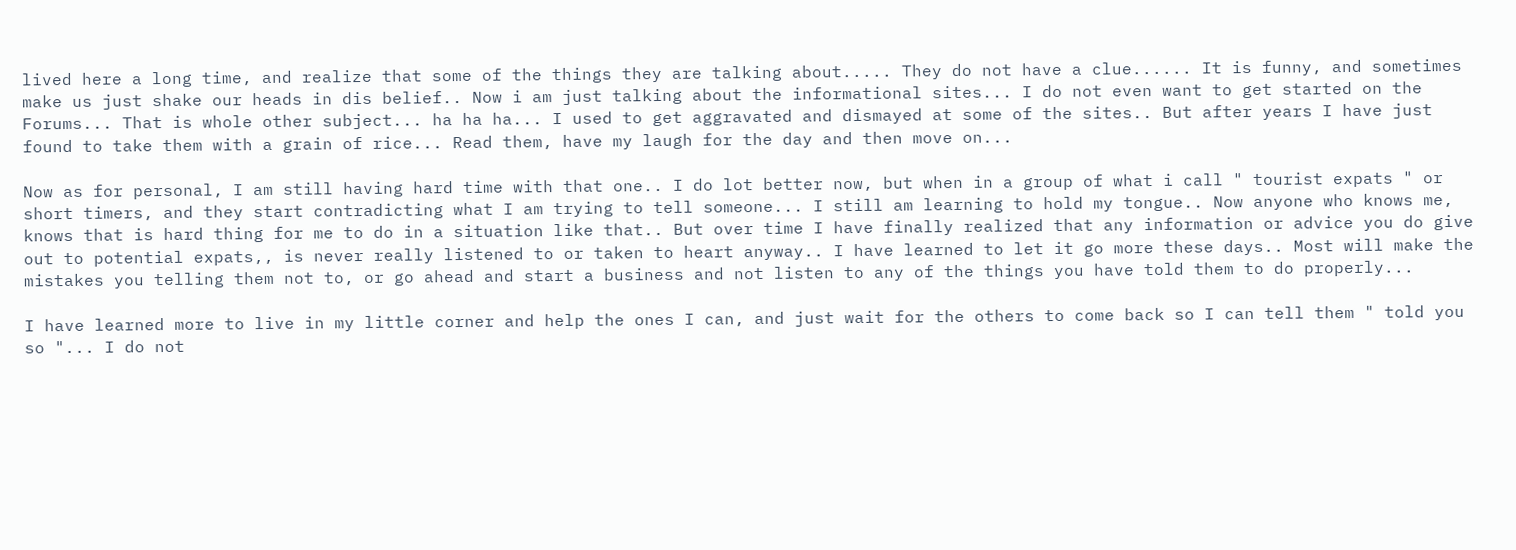lived here a long time, and realize that some of the things they are talking about..... They do not have a clue...... It is funny, and sometimes make us just shake our heads in dis belief.. Now i am just talking about the informational sites... I do not even want to get started on the Forums... That is whole other subject... ha ha ha... I used to get aggravated and dismayed at some of the sites.. But after years I have just found to take them with a grain of rice... Read them, have my laugh for the day and then move on...

Now as for personal, I am still having hard time with that one.. I do lot better now, but when in a group of what i call " tourist expats " or short timers, and they start contradicting what I am trying to tell someone... I still am learning to hold my tongue.. Now anyone who knows me, knows that is hard thing for me to do in a situation like that.. But over time I have finally realized that any information or advice you do give out to potential expats,, is never really listened to or taken to heart anyway.. I have learned to let it go more these days.. Most will make the mistakes you telling them not to, or go ahead and start a business and not listen to any of the things you have told them to do properly...

I have learned more to live in my little corner and help the ones I can, and just wait for the others to come back so I can tell them " told you so "... I do not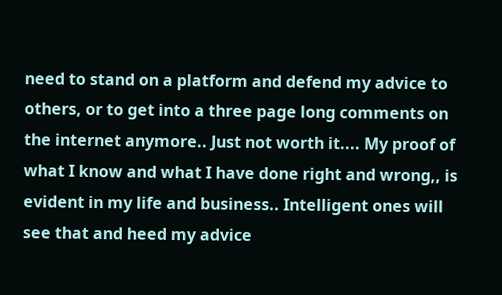need to stand on a platform and defend my advice to others, or to get into a three page long comments on the internet anymore.. Just not worth it.... My proof of what I know and what I have done right and wrong,, is evident in my life and business.. Intelligent ones will see that and heed my advice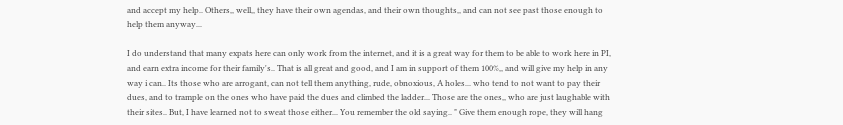and accept my help.. Others,, well,, they have their own agendas, and their own thoughts,, and can not see past those enough to help them anyway...

I do understand that many expats here can only work from the internet, and it is a great way for them to be able to work here in PI, and earn extra income for their family's.. That is all great and good, and I am in support of them 100%,, and will give my help in any way i can.. Its those who are arrogant, can not tell them anything, rude, obnoxious, A holes... who tend to not want to pay their dues, and to trample on the ones who have paid the dues and climbed the ladder... Those are the ones,, who are just laughable with their sites.. But, I have learned not to sweat those either... You remember the old saying.. " Give them enough rope, they will hang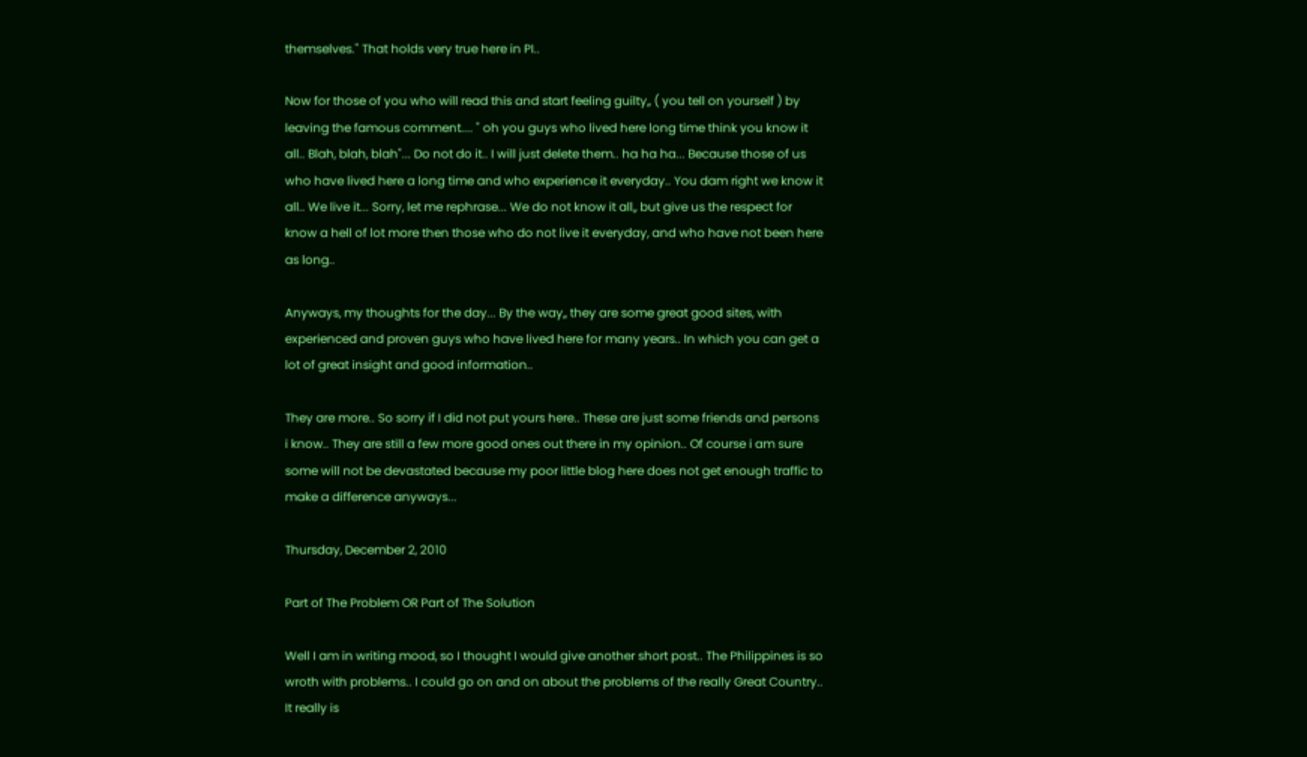themselves." That holds very true here in PI..

Now for those of you who will read this and start feeling guilty,, ( you tell on yourself ) by leaving the famous comment.... " oh you guys who lived here long time think you know it all.. Blah, blah, blah"... Do not do it.. I will just delete them.. ha ha ha... Because those of us who have lived here a long time and who experience it everyday.. You dam right we know it all.. We live it... Sorry, let me rephrase... We do not know it all,, but give us the respect for know a hell of lot more then those who do not live it everyday, and who have not been here as long..

Anyways, my thoughts for the day... By the way,, they are some great good sites, with experienced and proven guys who have lived here for many years.. In which you can get a lot of great insight and good information..

They are more.. So sorry if I did not put yours here.. These are just some friends and persons i know.. They are still a few more good ones out there in my opinion.. Of course i am sure some will not be devastated because my poor little blog here does not get enough traffic to make a difference anyways...

Thursday, December 2, 2010

Part of The Problem OR Part of The Solution

Well I am in writing mood, so I thought I would give another short post.. The Philippines is so wroth with problems.. I could go on and on about the problems of the really Great Country.. It really is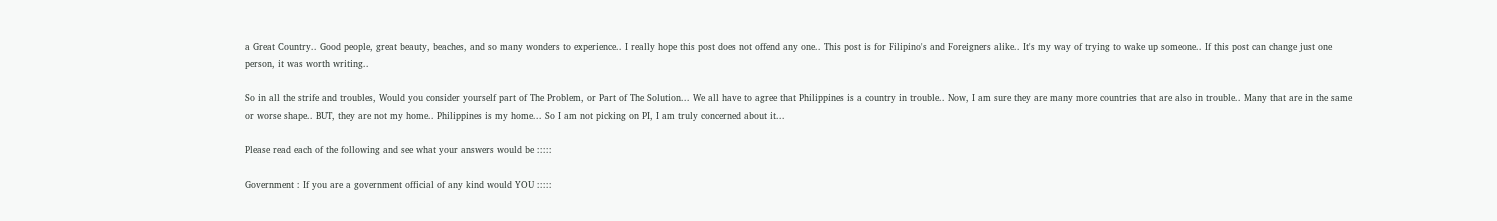a Great Country.. Good people, great beauty, beaches, and so many wonders to experience.. I really hope this post does not offend any one.. This post is for Filipino's and Foreigners alike.. It's my way of trying to wake up someone.. If this post can change just one person, it was worth writing..

So in all the strife and troubles, Would you consider yourself part of The Problem, or Part of The Solution... We all have to agree that Philippines is a country in trouble.. Now, I am sure they are many more countries that are also in trouble.. Many that are in the same or worse shape.. BUT, they are not my home.. Philippines is my home... So I am not picking on PI, I am truly concerned about it...

Please read each of the following and see what your answers would be :::::

Government : If you are a government official of any kind would YOU :::::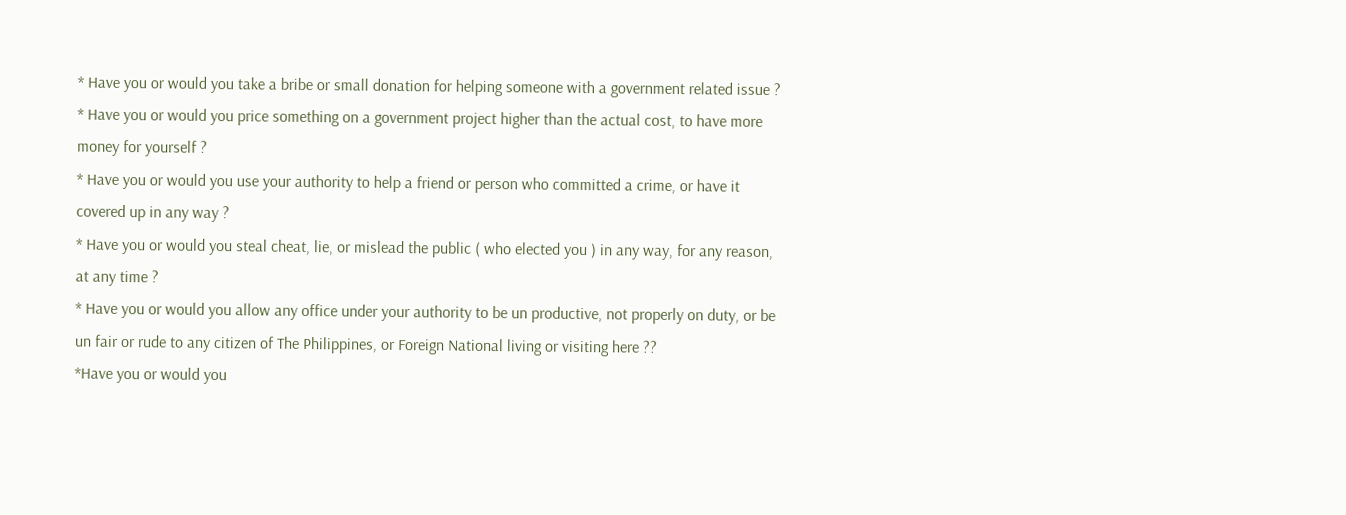* Have you or would you take a bribe or small donation for helping someone with a government related issue ?
* Have you or would you price something on a government project higher than the actual cost, to have more money for yourself ?
* Have you or would you use your authority to help a friend or person who committed a crime, or have it covered up in any way ?
* Have you or would you steal cheat, lie, or mislead the public ( who elected you ) in any way, for any reason, at any time ?
* Have you or would you allow any office under your authority to be un productive, not properly on duty, or be un fair or rude to any citizen of The Philippines, or Foreign National living or visiting here ??
*Have you or would you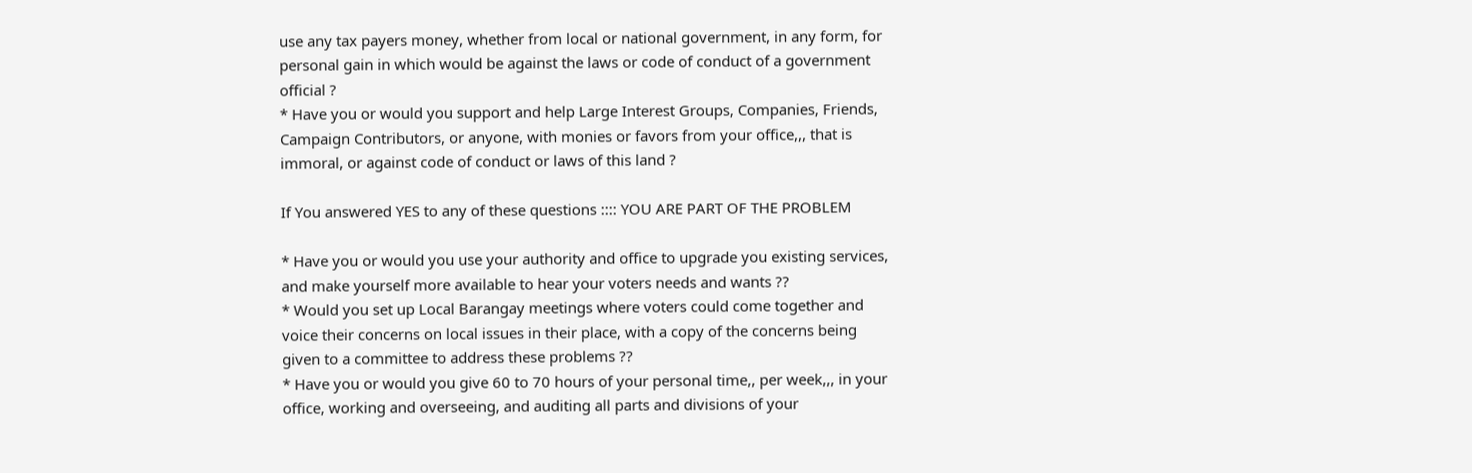use any tax payers money, whether from local or national government, in any form, for personal gain in which would be against the laws or code of conduct of a government official ?
* Have you or would you support and help Large Interest Groups, Companies, Friends, Campaign Contributors, or anyone, with monies or favors from your office,,, that is immoral, or against code of conduct or laws of this land ?

If You answered YES to any of these questions :::: YOU ARE PART OF THE PROBLEM

* Have you or would you use your authority and office to upgrade you existing services, and make yourself more available to hear your voters needs and wants ??
* Would you set up Local Barangay meetings where voters could come together and voice their concerns on local issues in their place, with a copy of the concerns being given to a committee to address these problems ??
* Have you or would you give 60 to 70 hours of your personal time,, per week,,, in your office, working and overseeing, and auditing all parts and divisions of your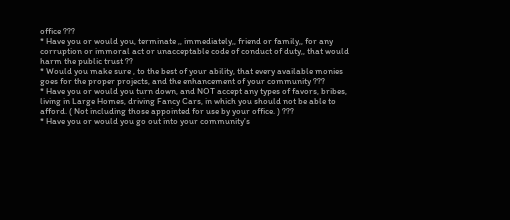office ???
* Have you or would you, terminate ,, immediately,, friend or family,, for any corruption or immoral act or unacceptable code of conduct of duty,, that would harm the public trust ??
* Would you make sure , to the best of your ability, that every available monies goes for the proper projects, and the enhancement of your community ???
* Have you or would you turn down, and NOT accept any types of favors, bribes, living in Large Homes, driving Fancy Cars, in which you should not be able to afford. ( Not including those appointed for use by your office. ) ???
* Have you or would you go out into your community's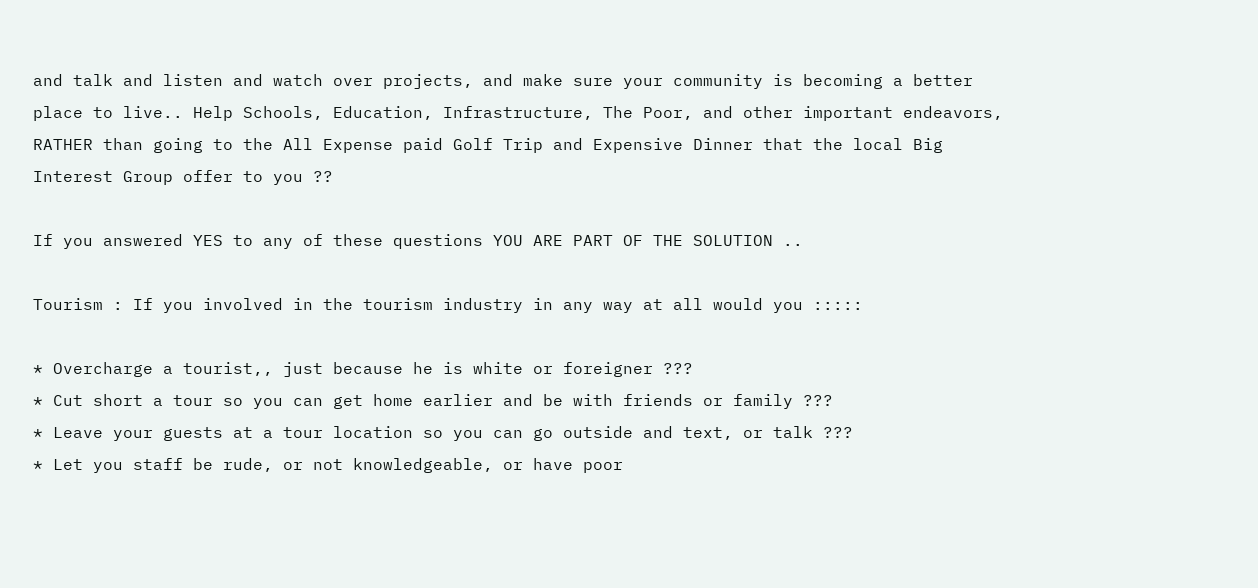and talk and listen and watch over projects, and make sure your community is becoming a better place to live.. Help Schools, Education, Infrastructure, The Poor, and other important endeavors, RATHER than going to the All Expense paid Golf Trip and Expensive Dinner that the local Big Interest Group offer to you ??

If you answered YES to any of these questions YOU ARE PART OF THE SOLUTION ..

Tourism : If you involved in the tourism industry in any way at all would you :::::

* Overcharge a tourist,, just because he is white or foreigner ???
* Cut short a tour so you can get home earlier and be with friends or family ???
* Leave your guests at a tour location so you can go outside and text, or talk ???
* Let you staff be rude, or not knowledgeable, or have poor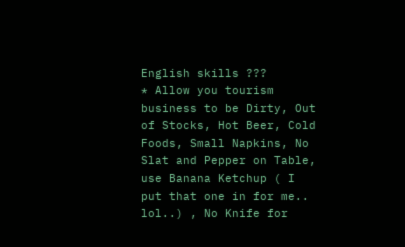English skills ???
* Allow you tourism business to be Dirty, Out of Stocks, Hot Beer, Cold Foods, Small Napkins, No Slat and Pepper on Table, use Banana Ketchup ( I put that one in for me.. lol..) , No Knife for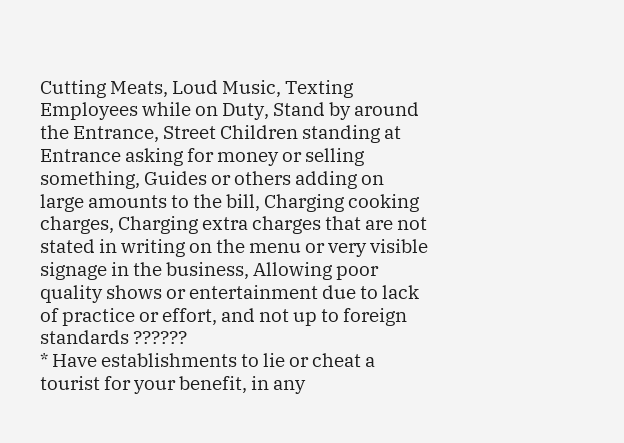Cutting Meats, Loud Music, Texting Employees while on Duty, Stand by around the Entrance, Street Children standing at Entrance asking for money or selling something, Guides or others adding on large amounts to the bill, Charging cooking charges, Charging extra charges that are not stated in writing on the menu or very visible signage in the business, Allowing poor quality shows or entertainment due to lack of practice or effort, and not up to foreign standards ??????
* Have establishments to lie or cheat a tourist for your benefit, in any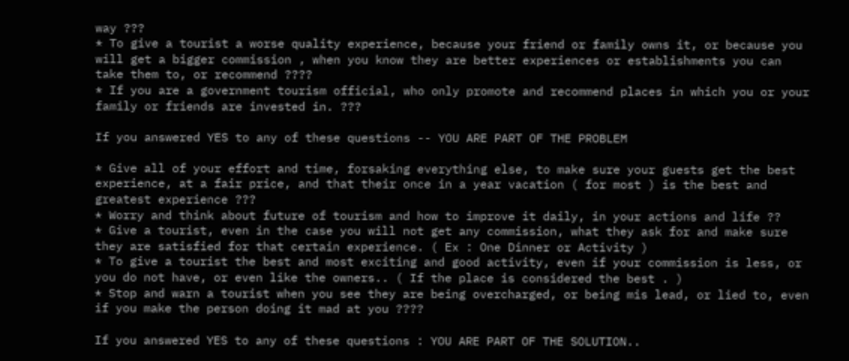way ???
* To give a tourist a worse quality experience, because your friend or family owns it, or because you will get a bigger commission , when you know they are better experiences or establishments you can take them to, or recommend ????
* If you are a government tourism official, who only promote and recommend places in which you or your family or friends are invested in. ???

If you answered YES to any of these questions -- YOU ARE PART OF THE PROBLEM

* Give all of your effort and time, forsaking everything else, to make sure your guests get the best experience, at a fair price, and that their once in a year vacation ( for most ) is the best and greatest experience ???
* Worry and think about future of tourism and how to improve it daily, in your actions and life ??
* Give a tourist, even in the case you will not get any commission, what they ask for and make sure they are satisfied for that certain experience. ( Ex : One Dinner or Activity )
* To give a tourist the best and most exciting and good activity, even if your commission is less, or you do not have, or even like the owners.. ( If the place is considered the best . )
* Stop and warn a tourist when you see they are being overcharged, or being mis lead, or lied to, even if you make the person doing it mad at you ????

If you answered YES to any of these questions : YOU ARE PART OF THE SOLUTION..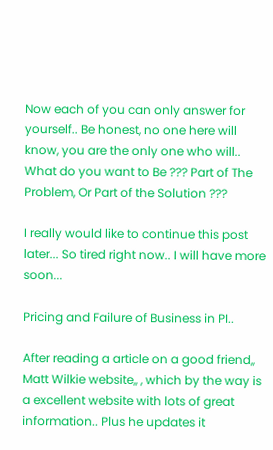Now each of you can only answer for yourself.. Be honest, no one here will know, you are the only one who will.. What do you want to Be ??? Part of The Problem, Or Part of the Solution ???

I really would like to continue this post later... So tired right now.. I will have more soon...

Pricing and Failure of Business in PI..

After reading a article on a good friend,, Matt Wilkie website,, , which by the way is a excellent website with lots of great information.. Plus he updates it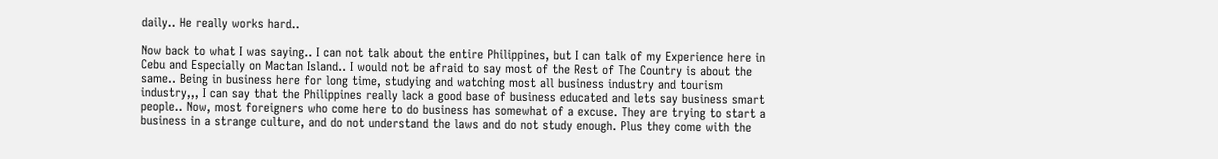daily.. He really works hard..

Now back to what I was saying.. I can not talk about the entire Philippines, but I can talk of my Experience here in Cebu and Especially on Mactan Island.. I would not be afraid to say most of the Rest of The Country is about the same.. Being in business here for long time, studying and watching most all business industry and tourism industry,,, I can say that the Philippines really lack a good base of business educated and lets say business smart people.. Now, most foreigners who come here to do business has somewhat of a excuse. They are trying to start a business in a strange culture, and do not understand the laws and do not study enough. Plus they come with the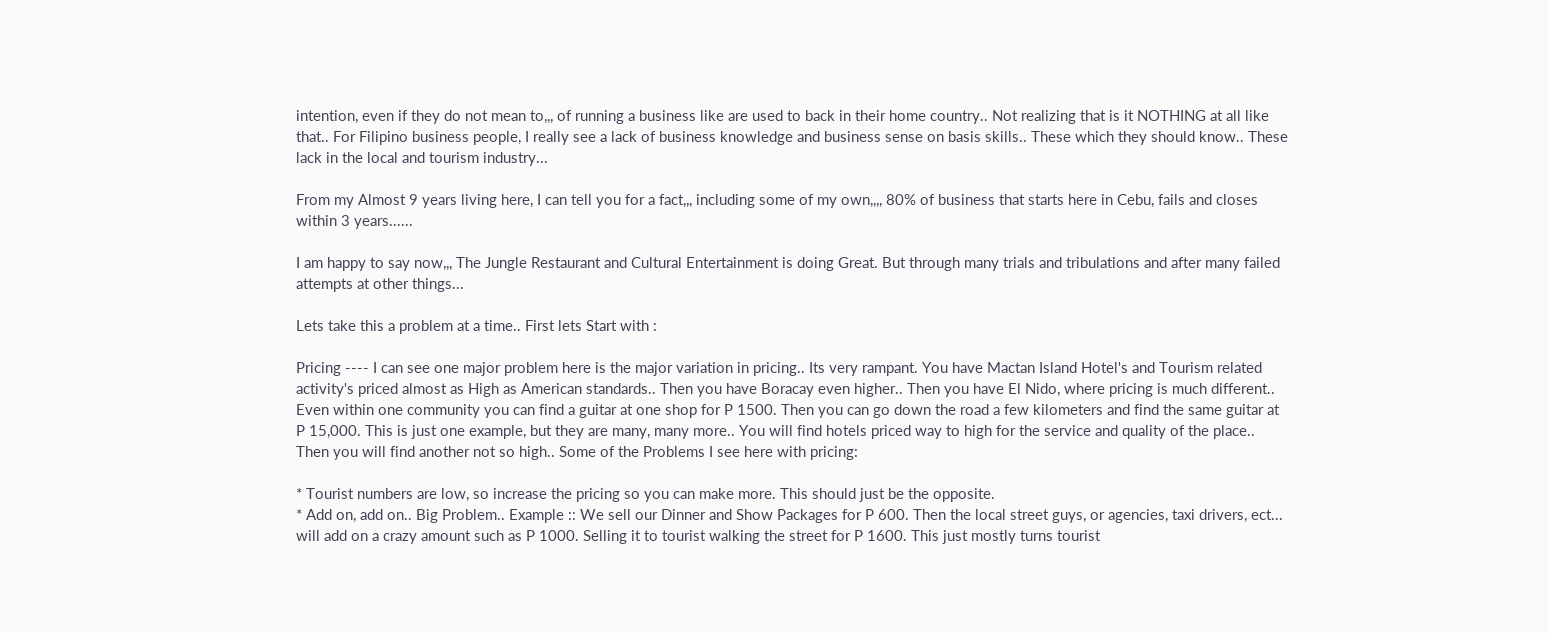intention, even if they do not mean to,,, of running a business like are used to back in their home country.. Not realizing that is it NOTHING at all like that.. For Filipino business people, I really see a lack of business knowledge and business sense on basis skills.. These which they should know.. These lack in the local and tourism industry...

From my Almost 9 years living here, I can tell you for a fact,,, including some of my own,,,, 80% of business that starts here in Cebu, fails and closes within 3 years......

I am happy to say now,,, The Jungle Restaurant and Cultural Entertainment is doing Great. But through many trials and tribulations and after many failed attempts at other things...

Lets take this a problem at a time.. First lets Start with :

Pricing ---- I can see one major problem here is the major variation in pricing.. Its very rampant. You have Mactan Island Hotel's and Tourism related activity's priced almost as High as American standards.. Then you have Boracay even higher.. Then you have El Nido, where pricing is much different.. Even within one community you can find a guitar at one shop for P 1500. Then you can go down the road a few kilometers and find the same guitar at P 15,000. This is just one example, but they are many, many more.. You will find hotels priced way to high for the service and quality of the place.. Then you will find another not so high.. Some of the Problems I see here with pricing:

* Tourist numbers are low, so increase the pricing so you can make more. This should just be the opposite.
* Add on, add on.. Big Problem.. Example :: We sell our Dinner and Show Packages for P 600. Then the local street guys, or agencies, taxi drivers, ect... will add on a crazy amount such as P 1000. Selling it to tourist walking the street for P 1600. This just mostly turns tourist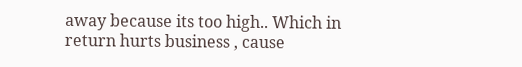away because its too high.. Which in return hurts business , cause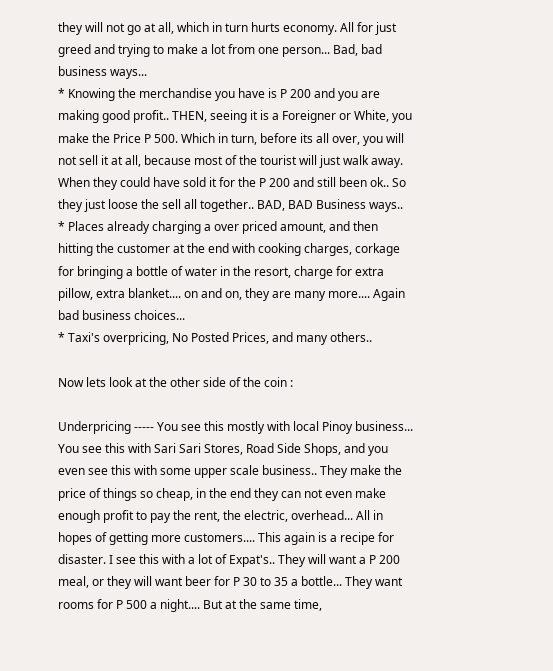they will not go at all, which in turn hurts economy. All for just greed and trying to make a lot from one person... Bad, bad business ways...
* Knowing the merchandise you have is P 200 and you are making good profit.. THEN, seeing it is a Foreigner or White, you make the Price P 500. Which in turn, before its all over, you will not sell it at all, because most of the tourist will just walk away. When they could have sold it for the P 200 and still been ok.. So they just loose the sell all together.. BAD, BAD Business ways..
* Places already charging a over priced amount, and then hitting the customer at the end with cooking charges, corkage for bringing a bottle of water in the resort, charge for extra pillow, extra blanket.... on and on, they are many more.... Again bad business choices...
* Taxi's overpricing, No Posted Prices, and many others..

Now lets look at the other side of the coin :

Underpricing ----- You see this mostly with local Pinoy business... You see this with Sari Sari Stores, Road Side Shops, and you even see this with some upper scale business.. They make the price of things so cheap, in the end they can not even make enough profit to pay the rent, the electric, overhead... All in hopes of getting more customers.... This again is a recipe for disaster. I see this with a lot of Expat's.. They will want a P 200 meal, or they will want beer for P 30 to 35 a bottle... They want rooms for P 500 a night.... But at the same time,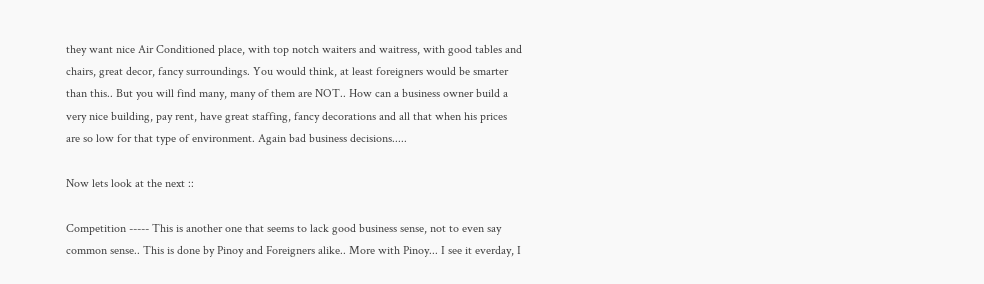they want nice Air Conditioned place, with top notch waiters and waitress, with good tables and chairs, great decor, fancy surroundings. You would think, at least foreigners would be smarter than this.. But you will find many, many of them are NOT.. How can a business owner build a very nice building, pay rent, have great staffing, fancy decorations and all that when his prices are so low for that type of environment. Again bad business decisions.....

Now lets look at the next ::

Competition ----- This is another one that seems to lack good business sense, not to even say common sense.. This is done by Pinoy and Foreigners alike.. More with Pinoy... I see it everday, I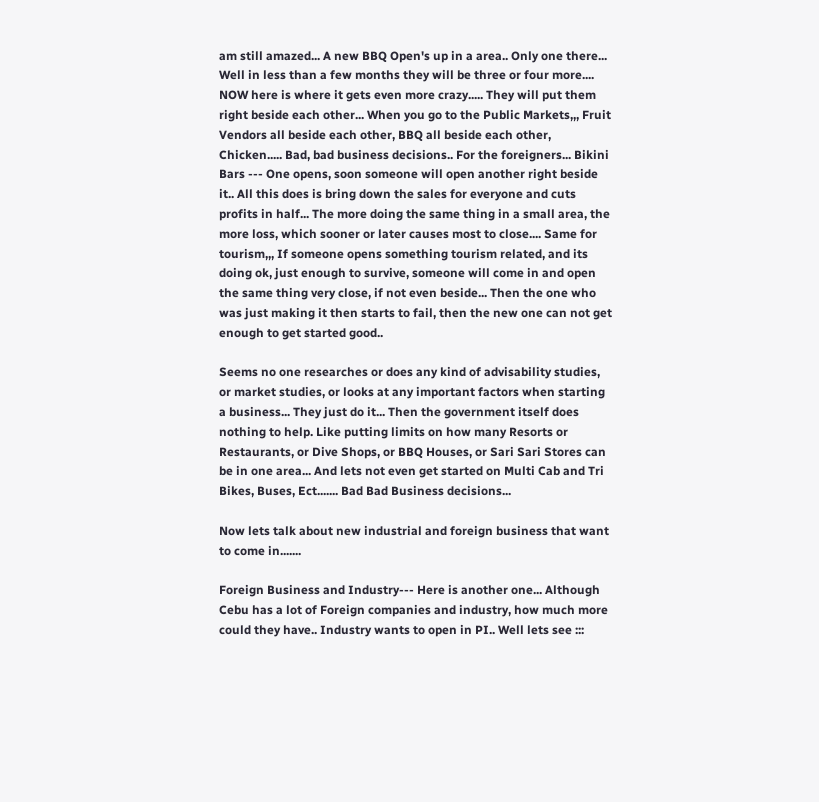am still amazed... A new BBQ Open's up in a area.. Only one there... Well in less than a few months they will be three or four more.... NOW here is where it gets even more crazy..... They will put them right beside each other... When you go to the Public Markets,,, Fruit Vendors all beside each other, BBQ all beside each other, Chicken..... Bad, bad business decisions.. For the foreigners... Bikini Bars --- One opens, soon someone will open another right beside it.. All this does is bring down the sales for everyone and cuts profits in half... The more doing the same thing in a small area, the more loss, which sooner or later causes most to close.... Same for tourism,,, If someone opens something tourism related, and its doing ok, just enough to survive, someone will come in and open the same thing very close, if not even beside... Then the one who was just making it then starts to fail, then the new one can not get enough to get started good..

Seems no one researches or does any kind of advisability studies, or market studies, or looks at any important factors when starting a business... They just do it... Then the government itself does nothing to help. Like putting limits on how many Resorts or Restaurants, or Dive Shops, or BBQ Houses, or Sari Sari Stores can be in one area... And lets not even get started on Multi Cab and Tri Bikes, Buses, Ect....... Bad Bad Business decisions...

Now lets talk about new industrial and foreign business that want to come in.......

Foreign Business and Industry--- Here is another one... Although Cebu has a lot of Foreign companies and industry, how much more could they have.. Industry wants to open in PI.. Well lets see :::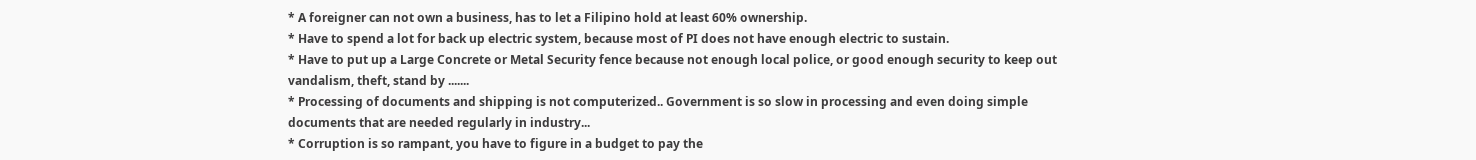* A foreigner can not own a business, has to let a Filipino hold at least 60% ownership.
* Have to spend a lot for back up electric system, because most of PI does not have enough electric to sustain.
* Have to put up a Large Concrete or Metal Security fence because not enough local police, or good enough security to keep out vandalism, theft, stand by .......
* Processing of documents and shipping is not computerized.. Government is so slow in processing and even doing simple documents that are needed regularly in industry...
* Corruption is so rampant, you have to figure in a budget to pay the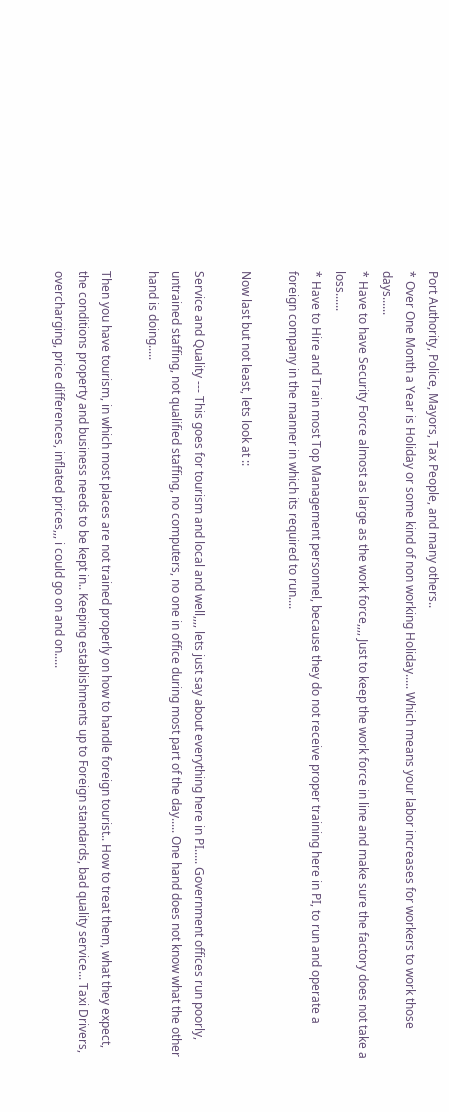Port Authority, Police, Mayors, Tax People, and many others..
* Over One Month a Year is Holiday or some kind of non working Holiday..... Which means your labor increases for workers to work those days......
* Have to have Security Force almost as large as the work force,,,, Just to keep the work force in line and make sure the factory does not take a loss......
* Have to Hire and Train most Top Management personnel, because they do not receive proper training here in PI, to run and operate a foreign company in the manner in which its required to run....

Now last but not least, lets look at ::

Service and Quality --- This goes for tourism and local and well,,,, lets just say about everything here in PI..... Government offices run poorly, untrained staffing, not qualified staffing, no computers, no one in office during most part of the day..... One hand does not know what the other hand is doing.....

Then you have tourism, in which most places are not trained properly on how to handle foreign tourist.. How to treat them, what they expect, the conditions property and business needs to be kept in.. Keeping establishments up to Foreign standards, bad quality service... Taxi Drivers, overcharging, price differences, inflated prices,,, i could go on and on.....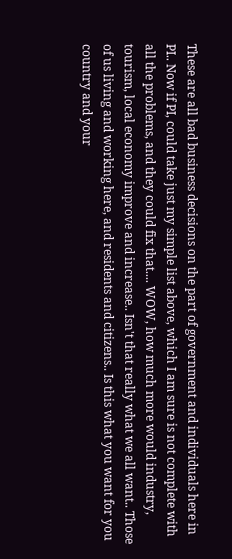These are all bad business decisions on the part of government and individuals here in PI.. Now if PI, could take just my simple list above, which I am sure is not complete with all the problems, and they could fix that.... WOW, how much more would industry, tourism, local economy improve and increase.. Isn't that really what we all want.. Those of us living and working here, and residents and citizens.. Is this what you want for you country and your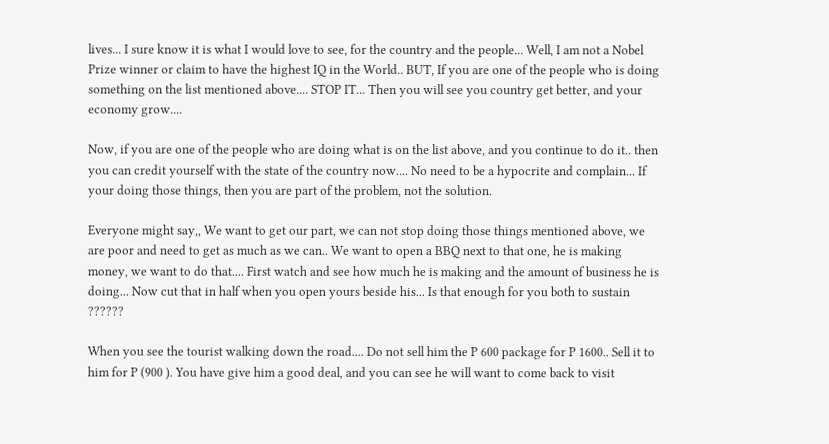lives... I sure know it is what I would love to see, for the country and the people... Well, I am not a Nobel Prize winner or claim to have the highest IQ in the World.. BUT, If you are one of the people who is doing something on the list mentioned above.... STOP IT... Then you will see you country get better, and your economy grow....

Now, if you are one of the people who are doing what is on the list above, and you continue to do it.. then you can credit yourself with the state of the country now.... No need to be a hypocrite and complain... If your doing those things, then you are part of the problem, not the solution.

Everyone might say,, We want to get our part, we can not stop doing those things mentioned above, we are poor and need to get as much as we can.. We want to open a BBQ next to that one, he is making money, we want to do that.... First watch and see how much he is making and the amount of business he is doing... Now cut that in half when you open yours beside his... Is that enough for you both to sustain ??????

When you see the tourist walking down the road.... Do not sell him the P 600 package for P 1600.. Sell it to him for P (900 ). You have give him a good deal, and you can see he will want to come back to visit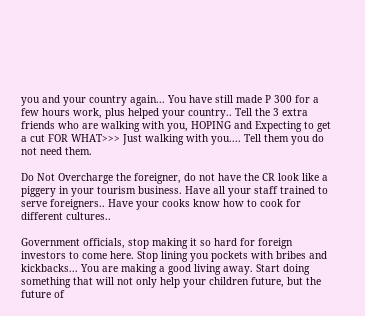you and your country again... You have still made P 300 for a few hours work, plus helped your country.. Tell the 3 extra friends who are walking with you, HOPING and Expecting to get a cut FOR WHAT>>> Just walking with you.... Tell them you do not need them.

Do Not Overcharge the foreigner, do not have the CR look like a piggery in your tourism business. Have all your staff trained to serve foreigners.. Have your cooks know how to cook for different cultures..

Government officials, stop making it so hard for foreign investors to come here. Stop lining you pockets with bribes and kickbacks... You are making a good living away. Start doing something that will not only help your children future, but the future of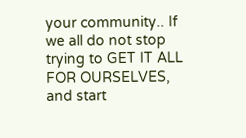your community.. If we all do not stop trying to GET IT ALL FOR OURSELVES, and start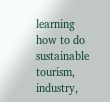learning how to do sustainable tourism, industry,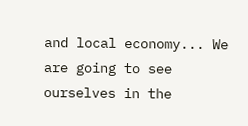and local economy... We are going to see ourselves in the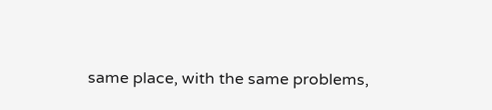same place, with the same problems,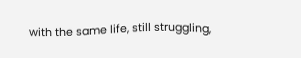with the same life, still struggling,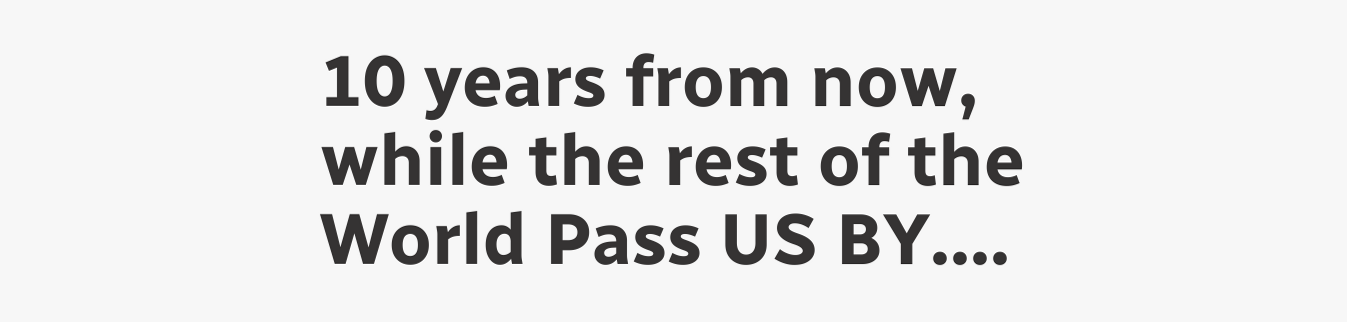10 years from now, while the rest of the World Pass US BY....